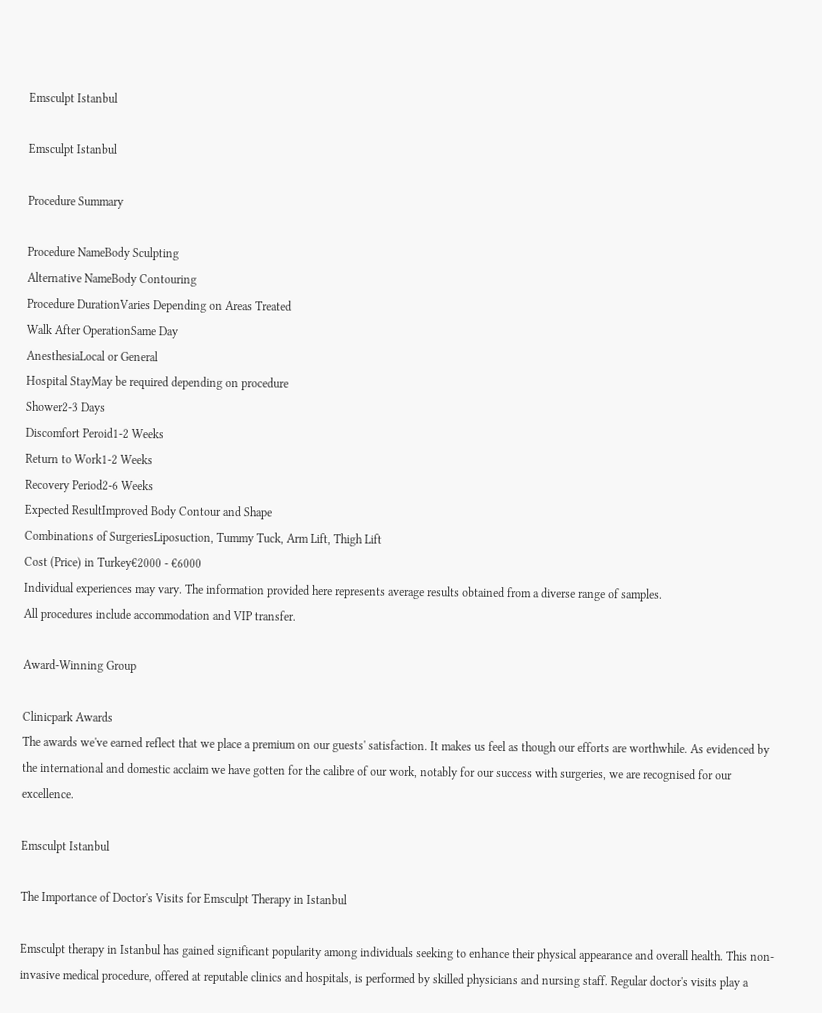Emsculpt Istanbul

Emsculpt Istanbul

Procedure Summary

Procedure NameBody Sculpting
Alternative NameBody Contouring
Procedure DurationVaries Depending on Areas Treated
Walk After OperationSame Day
AnesthesiaLocal or General
Hospital StayMay be required depending on procedure
Shower2-3 Days
Discomfort Peroid1-2 Weeks
Return to Work1-2 Weeks
Recovery Period2-6 Weeks
Expected ResultImproved Body Contour and Shape
Combinations of SurgeriesLiposuction, Tummy Tuck, Arm Lift, Thigh Lift
Cost (Price) in Turkey€2000 - €6000
Individual experiences may vary. The information provided here represents average results obtained from a diverse range of samples.
All procedures include accommodation and VIP transfer.

Award-Winning Group

Clinicpark Awards
The awards we've earned reflect that we place a premium on our guests' satisfaction. It makes us feel as though our efforts are worthwhile. As evidenced by the international and domestic acclaim we have gotten for the calibre of our work, notably for our success with surgeries, we are recognised for our excellence.

Emsculpt Istanbul

The Importance of Doctor's Visits for Emsculpt Therapy in Istanbul

Emsculpt therapy in Istanbul has gained significant popularity among individuals seeking to enhance their physical appearance and overall health. This non-invasive medical procedure, offered at reputable clinics and hospitals, is performed by skilled physicians and nursing staff. Regular doctor's visits play a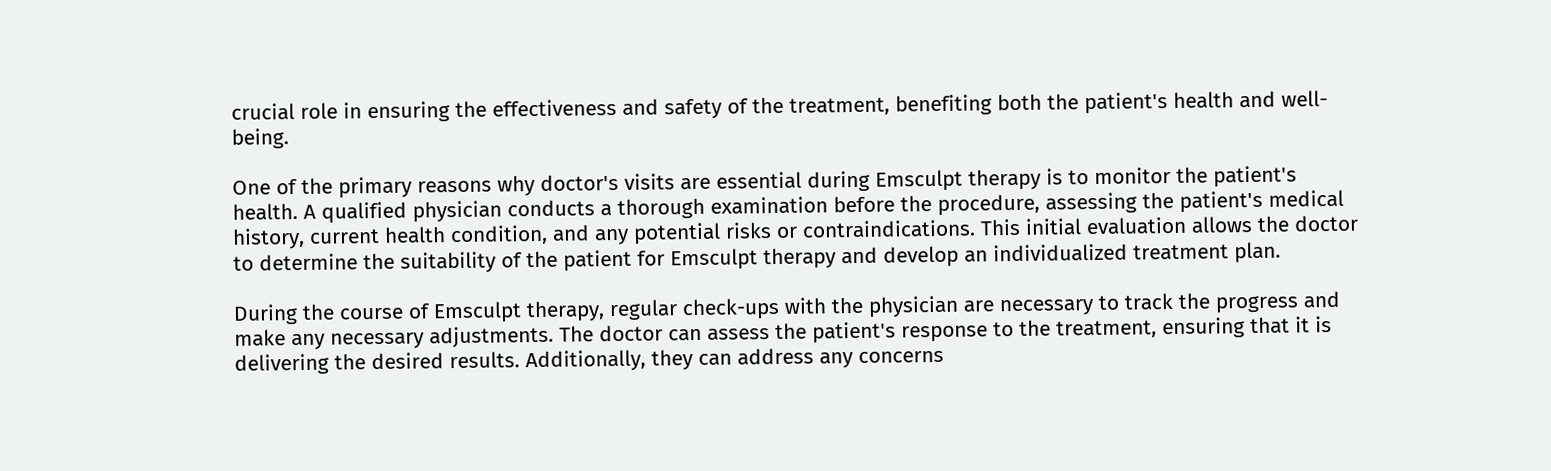crucial role in ensuring the effectiveness and safety of the treatment, benefiting both the patient's health and well-being.

One of the primary reasons why doctor's visits are essential during Emsculpt therapy is to monitor the patient's health. A qualified physician conducts a thorough examination before the procedure, assessing the patient's medical history, current health condition, and any potential risks or contraindications. This initial evaluation allows the doctor to determine the suitability of the patient for Emsculpt therapy and develop an individualized treatment plan.

During the course of Emsculpt therapy, regular check-ups with the physician are necessary to track the progress and make any necessary adjustments. The doctor can assess the patient's response to the treatment, ensuring that it is delivering the desired results. Additionally, they can address any concerns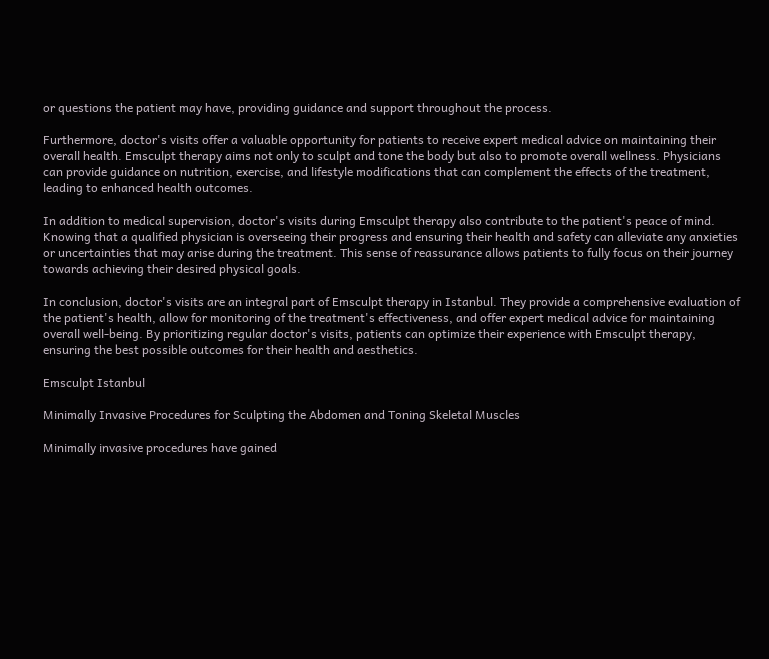or questions the patient may have, providing guidance and support throughout the process.

Furthermore, doctor's visits offer a valuable opportunity for patients to receive expert medical advice on maintaining their overall health. Emsculpt therapy aims not only to sculpt and tone the body but also to promote overall wellness. Physicians can provide guidance on nutrition, exercise, and lifestyle modifications that can complement the effects of the treatment, leading to enhanced health outcomes.

In addition to medical supervision, doctor's visits during Emsculpt therapy also contribute to the patient's peace of mind. Knowing that a qualified physician is overseeing their progress and ensuring their health and safety can alleviate any anxieties or uncertainties that may arise during the treatment. This sense of reassurance allows patients to fully focus on their journey towards achieving their desired physical goals.

In conclusion, doctor's visits are an integral part of Emsculpt therapy in Istanbul. They provide a comprehensive evaluation of the patient's health, allow for monitoring of the treatment's effectiveness, and offer expert medical advice for maintaining overall well-being. By prioritizing regular doctor's visits, patients can optimize their experience with Emsculpt therapy, ensuring the best possible outcomes for their health and aesthetics.

Emsculpt Istanbul

Minimally Invasive Procedures for Sculpting the Abdomen and Toning Skeletal Muscles

Minimally invasive procedures have gained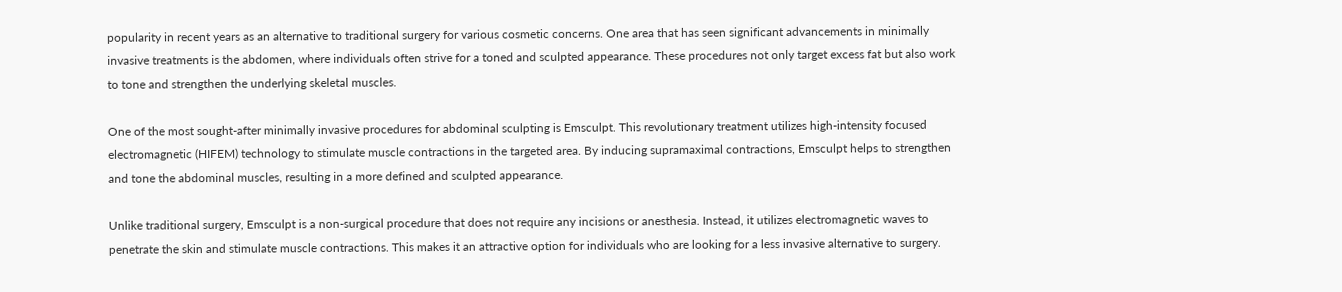popularity in recent years as an alternative to traditional surgery for various cosmetic concerns. One area that has seen significant advancements in minimally invasive treatments is the abdomen, where individuals often strive for a toned and sculpted appearance. These procedures not only target excess fat but also work to tone and strengthen the underlying skeletal muscles.

One of the most sought-after minimally invasive procedures for abdominal sculpting is Emsculpt. This revolutionary treatment utilizes high-intensity focused electromagnetic (HIFEM) technology to stimulate muscle contractions in the targeted area. By inducing supramaximal contractions, Emsculpt helps to strengthen and tone the abdominal muscles, resulting in a more defined and sculpted appearance.

Unlike traditional surgery, Emsculpt is a non-surgical procedure that does not require any incisions or anesthesia. Instead, it utilizes electromagnetic waves to penetrate the skin and stimulate muscle contractions. This makes it an attractive option for individuals who are looking for a less invasive alternative to surgery.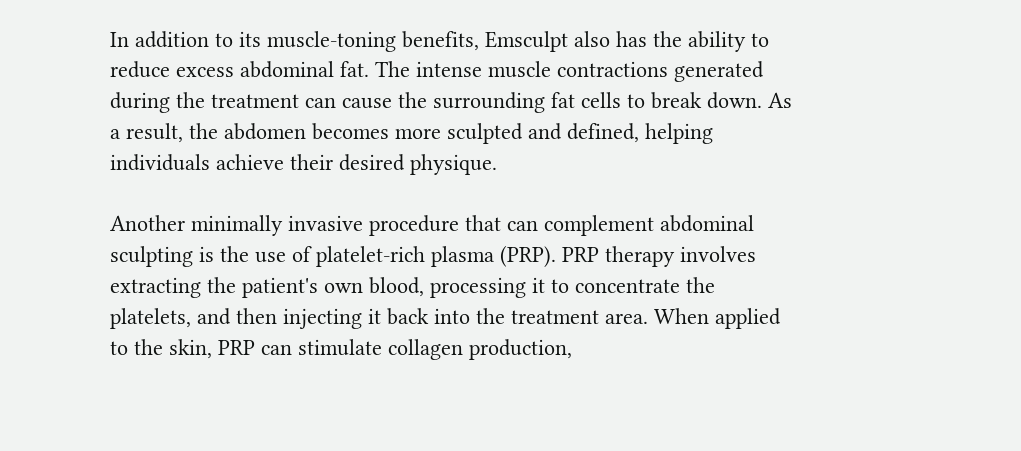In addition to its muscle-toning benefits, Emsculpt also has the ability to reduce excess abdominal fat. The intense muscle contractions generated during the treatment can cause the surrounding fat cells to break down. As a result, the abdomen becomes more sculpted and defined, helping individuals achieve their desired physique.

Another minimally invasive procedure that can complement abdominal sculpting is the use of platelet-rich plasma (PRP). PRP therapy involves extracting the patient's own blood, processing it to concentrate the platelets, and then injecting it back into the treatment area. When applied to the skin, PRP can stimulate collagen production,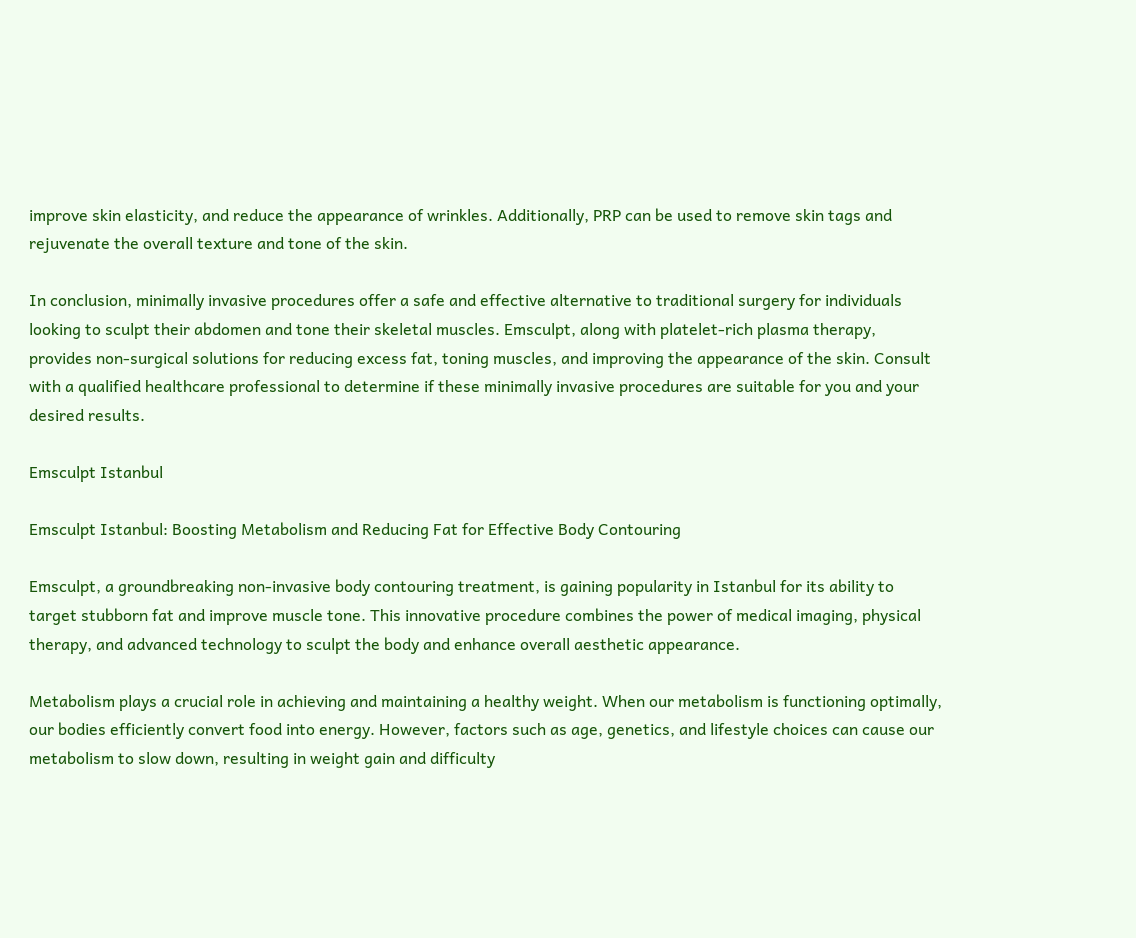improve skin elasticity, and reduce the appearance of wrinkles. Additionally, PRP can be used to remove skin tags and rejuvenate the overall texture and tone of the skin.

In conclusion, minimally invasive procedures offer a safe and effective alternative to traditional surgery for individuals looking to sculpt their abdomen and tone their skeletal muscles. Emsculpt, along with platelet-rich plasma therapy, provides non-surgical solutions for reducing excess fat, toning muscles, and improving the appearance of the skin. Consult with a qualified healthcare professional to determine if these minimally invasive procedures are suitable for you and your desired results.

Emsculpt Istanbul

Emsculpt Istanbul: Boosting Metabolism and Reducing Fat for Effective Body Contouring

Emsculpt, a groundbreaking non-invasive body contouring treatment, is gaining popularity in Istanbul for its ability to target stubborn fat and improve muscle tone. This innovative procedure combines the power of medical imaging, physical therapy, and advanced technology to sculpt the body and enhance overall aesthetic appearance.

Metabolism plays a crucial role in achieving and maintaining a healthy weight. When our metabolism is functioning optimally, our bodies efficiently convert food into energy. However, factors such as age, genetics, and lifestyle choices can cause our metabolism to slow down, resulting in weight gain and difficulty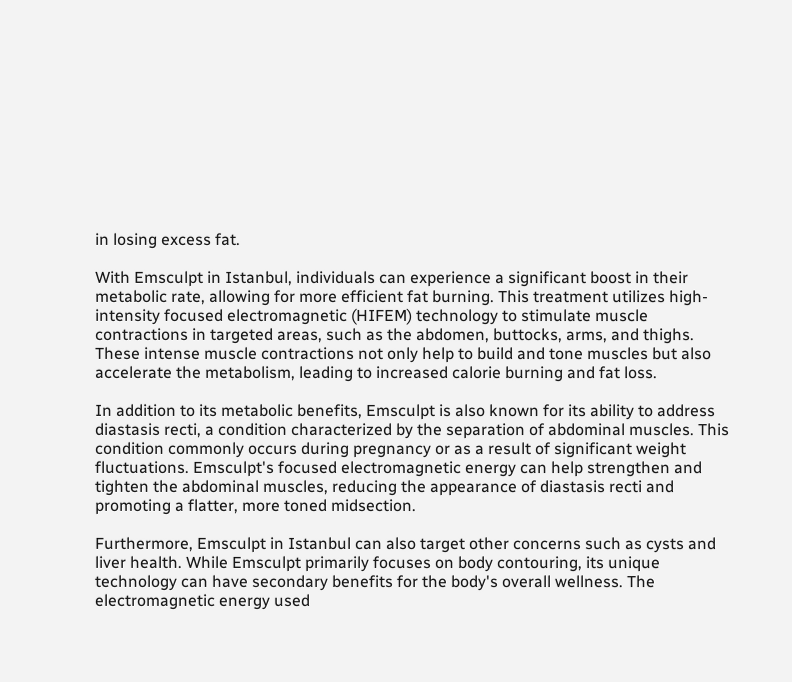in losing excess fat.

With Emsculpt in Istanbul, individuals can experience a significant boost in their metabolic rate, allowing for more efficient fat burning. This treatment utilizes high-intensity focused electromagnetic (HIFEM) technology to stimulate muscle contractions in targeted areas, such as the abdomen, buttocks, arms, and thighs. These intense muscle contractions not only help to build and tone muscles but also accelerate the metabolism, leading to increased calorie burning and fat loss.

In addition to its metabolic benefits, Emsculpt is also known for its ability to address diastasis recti, a condition characterized by the separation of abdominal muscles. This condition commonly occurs during pregnancy or as a result of significant weight fluctuations. Emsculpt's focused electromagnetic energy can help strengthen and tighten the abdominal muscles, reducing the appearance of diastasis recti and promoting a flatter, more toned midsection.

Furthermore, Emsculpt in Istanbul can also target other concerns such as cysts and liver health. While Emsculpt primarily focuses on body contouring, its unique technology can have secondary benefits for the body's overall wellness. The electromagnetic energy used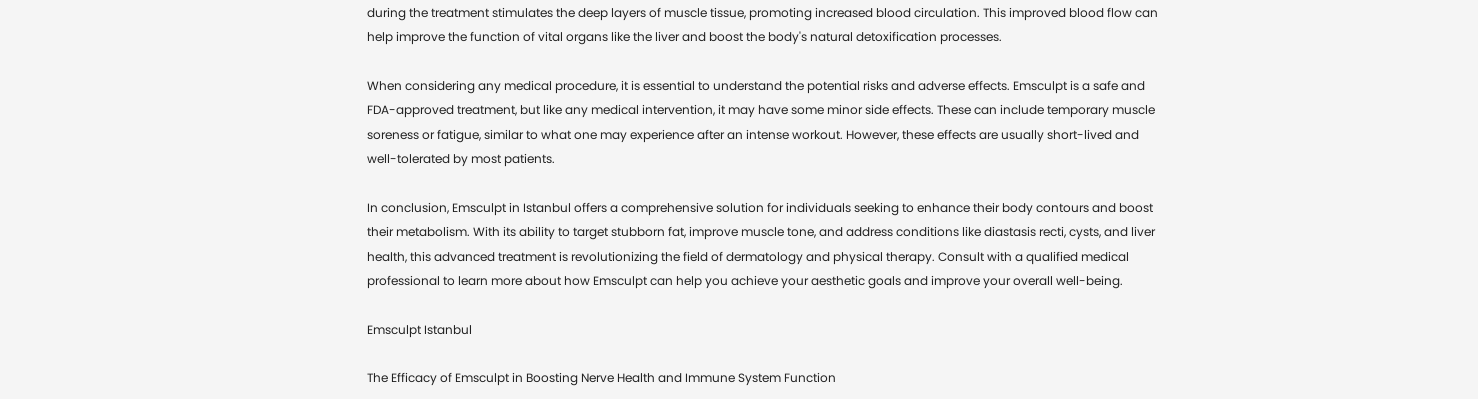during the treatment stimulates the deep layers of muscle tissue, promoting increased blood circulation. This improved blood flow can help improve the function of vital organs like the liver and boost the body's natural detoxification processes.

When considering any medical procedure, it is essential to understand the potential risks and adverse effects. Emsculpt is a safe and FDA-approved treatment, but like any medical intervention, it may have some minor side effects. These can include temporary muscle soreness or fatigue, similar to what one may experience after an intense workout. However, these effects are usually short-lived and well-tolerated by most patients.

In conclusion, Emsculpt in Istanbul offers a comprehensive solution for individuals seeking to enhance their body contours and boost their metabolism. With its ability to target stubborn fat, improve muscle tone, and address conditions like diastasis recti, cysts, and liver health, this advanced treatment is revolutionizing the field of dermatology and physical therapy. Consult with a qualified medical professional to learn more about how Emsculpt can help you achieve your aesthetic goals and improve your overall well-being.

Emsculpt Istanbul

The Efficacy of Emsculpt in Boosting Nerve Health and Immune System Function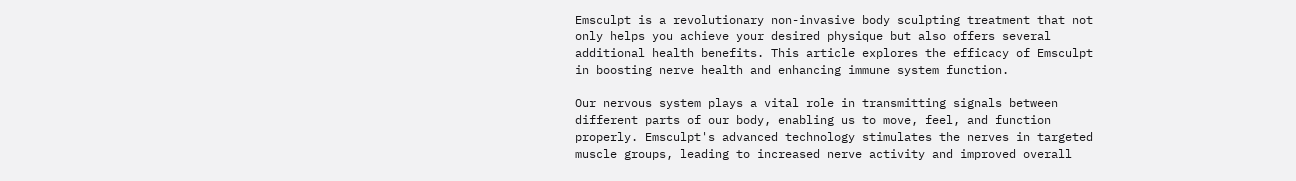Emsculpt is a revolutionary non-invasive body sculpting treatment that not only helps you achieve your desired physique but also offers several additional health benefits. This article explores the efficacy of Emsculpt in boosting nerve health and enhancing immune system function.

Our nervous system plays a vital role in transmitting signals between different parts of our body, enabling us to move, feel, and function properly. Emsculpt's advanced technology stimulates the nerves in targeted muscle groups, leading to increased nerve activity and improved overall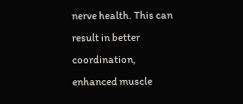nerve health. This can result in better coordination, enhanced muscle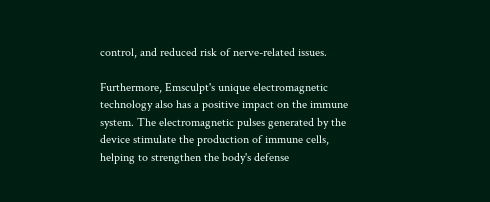control, and reduced risk of nerve-related issues.

Furthermore, Emsculpt's unique electromagnetic technology also has a positive impact on the immune system. The electromagnetic pulses generated by the device stimulate the production of immune cells, helping to strengthen the body's defense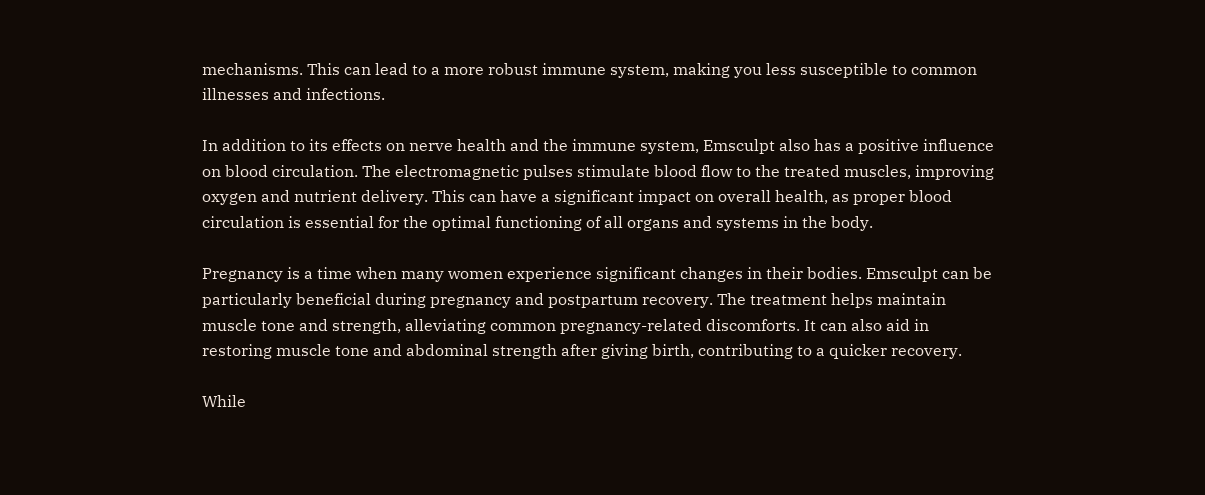mechanisms. This can lead to a more robust immune system, making you less susceptible to common illnesses and infections.

In addition to its effects on nerve health and the immune system, Emsculpt also has a positive influence on blood circulation. The electromagnetic pulses stimulate blood flow to the treated muscles, improving oxygen and nutrient delivery. This can have a significant impact on overall health, as proper blood circulation is essential for the optimal functioning of all organs and systems in the body.

Pregnancy is a time when many women experience significant changes in their bodies. Emsculpt can be particularly beneficial during pregnancy and postpartum recovery. The treatment helps maintain muscle tone and strength, alleviating common pregnancy-related discomforts. It can also aid in restoring muscle tone and abdominal strength after giving birth, contributing to a quicker recovery.

While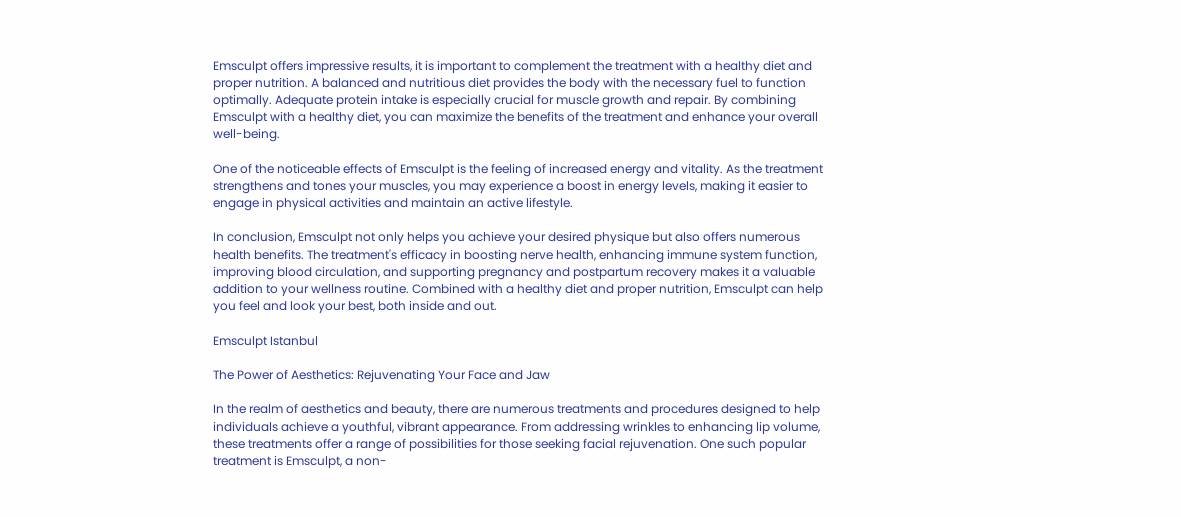Emsculpt offers impressive results, it is important to complement the treatment with a healthy diet and proper nutrition. A balanced and nutritious diet provides the body with the necessary fuel to function optimally. Adequate protein intake is especially crucial for muscle growth and repair. By combining Emsculpt with a healthy diet, you can maximize the benefits of the treatment and enhance your overall well-being.

One of the noticeable effects of Emsculpt is the feeling of increased energy and vitality. As the treatment strengthens and tones your muscles, you may experience a boost in energy levels, making it easier to engage in physical activities and maintain an active lifestyle.

In conclusion, Emsculpt not only helps you achieve your desired physique but also offers numerous health benefits. The treatment's efficacy in boosting nerve health, enhancing immune system function, improving blood circulation, and supporting pregnancy and postpartum recovery makes it a valuable addition to your wellness routine. Combined with a healthy diet and proper nutrition, Emsculpt can help you feel and look your best, both inside and out.

Emsculpt Istanbul

The Power of Aesthetics: Rejuvenating Your Face and Jaw

In the realm of aesthetics and beauty, there are numerous treatments and procedures designed to help individuals achieve a youthful, vibrant appearance. From addressing wrinkles to enhancing lip volume, these treatments offer a range of possibilities for those seeking facial rejuvenation. One such popular treatment is Emsculpt, a non-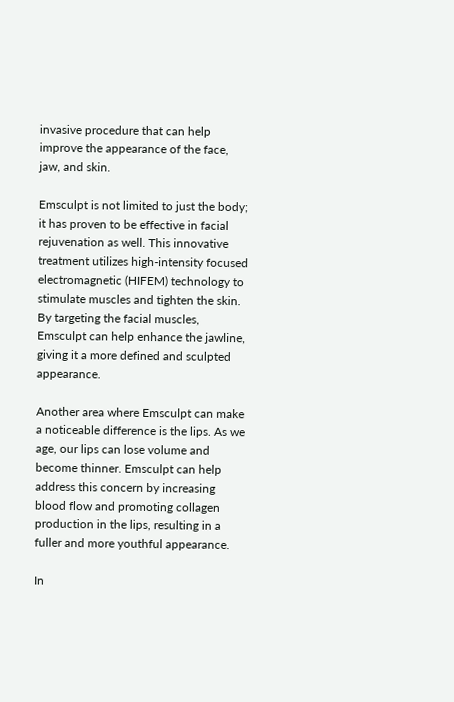invasive procedure that can help improve the appearance of the face, jaw, and skin.

Emsculpt is not limited to just the body; it has proven to be effective in facial rejuvenation as well. This innovative treatment utilizes high-intensity focused electromagnetic (HIFEM) technology to stimulate muscles and tighten the skin. By targeting the facial muscles, Emsculpt can help enhance the jawline, giving it a more defined and sculpted appearance.

Another area where Emsculpt can make a noticeable difference is the lips. As we age, our lips can lose volume and become thinner. Emsculpt can help address this concern by increasing blood flow and promoting collagen production in the lips, resulting in a fuller and more youthful appearance.

In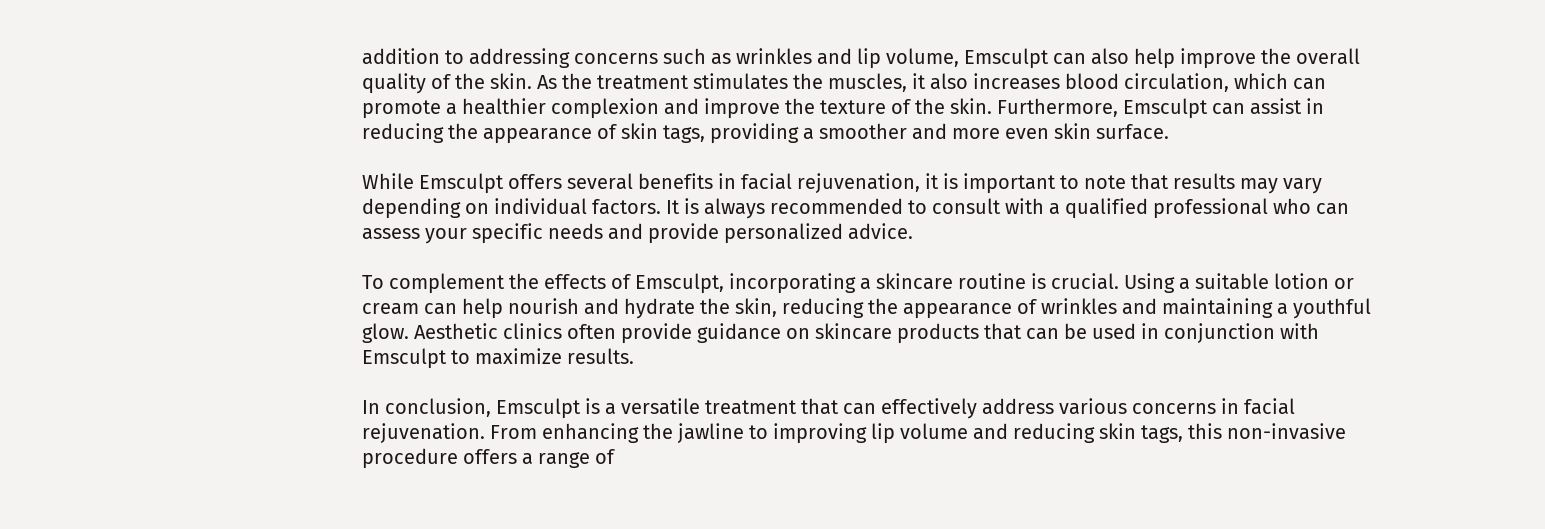addition to addressing concerns such as wrinkles and lip volume, Emsculpt can also help improve the overall quality of the skin. As the treatment stimulates the muscles, it also increases blood circulation, which can promote a healthier complexion and improve the texture of the skin. Furthermore, Emsculpt can assist in reducing the appearance of skin tags, providing a smoother and more even skin surface.

While Emsculpt offers several benefits in facial rejuvenation, it is important to note that results may vary depending on individual factors. It is always recommended to consult with a qualified professional who can assess your specific needs and provide personalized advice.

To complement the effects of Emsculpt, incorporating a skincare routine is crucial. Using a suitable lotion or cream can help nourish and hydrate the skin, reducing the appearance of wrinkles and maintaining a youthful glow. Aesthetic clinics often provide guidance on skincare products that can be used in conjunction with Emsculpt to maximize results.

In conclusion, Emsculpt is a versatile treatment that can effectively address various concerns in facial rejuvenation. From enhancing the jawline to improving lip volume and reducing skin tags, this non-invasive procedure offers a range of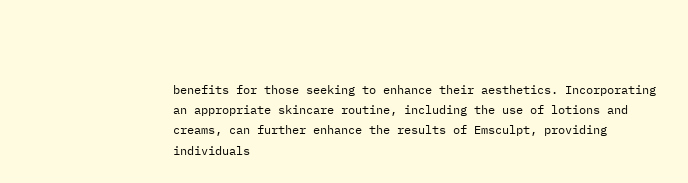benefits for those seeking to enhance their aesthetics. Incorporating an appropriate skincare routine, including the use of lotions and creams, can further enhance the results of Emsculpt, providing individuals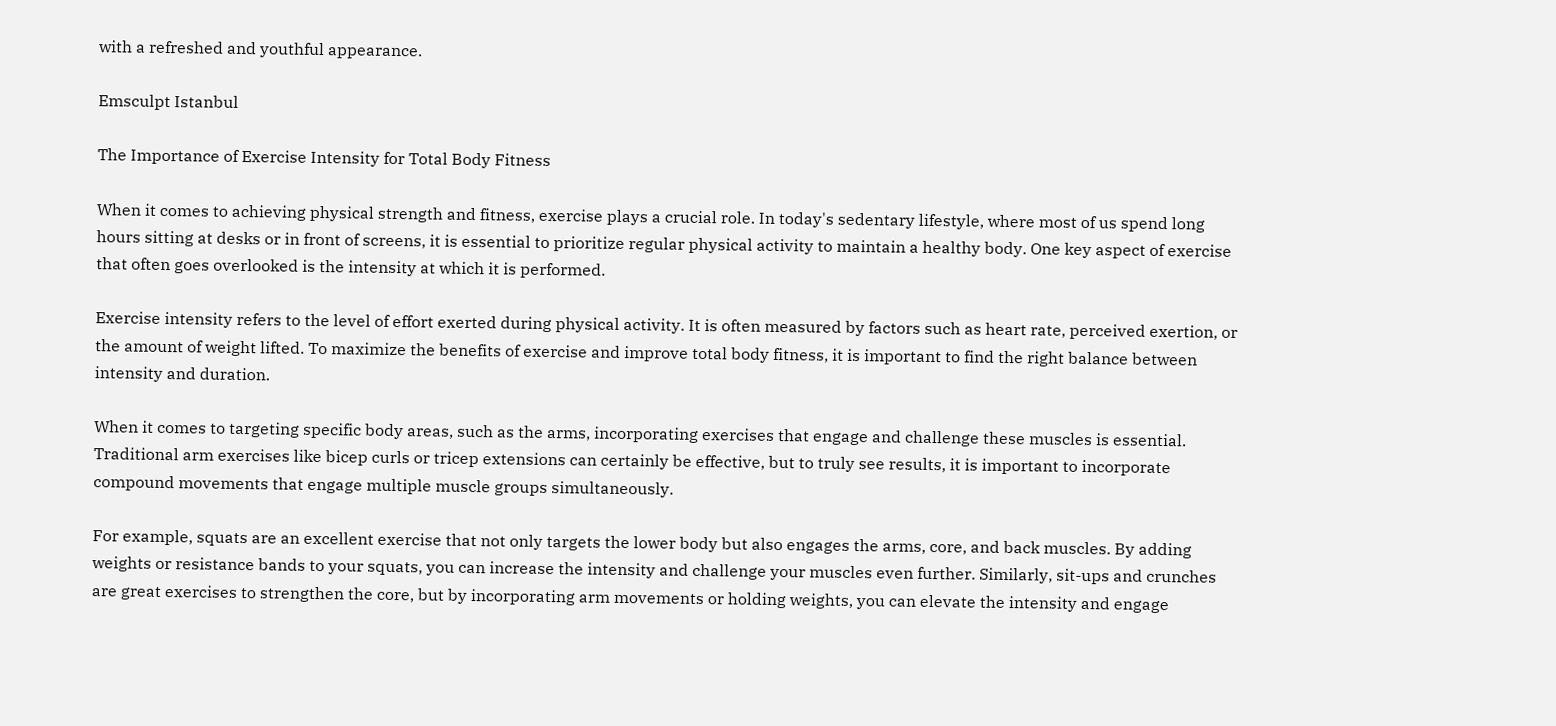with a refreshed and youthful appearance.

Emsculpt Istanbul

The Importance of Exercise Intensity for Total Body Fitness

When it comes to achieving physical strength and fitness, exercise plays a crucial role. In today's sedentary lifestyle, where most of us spend long hours sitting at desks or in front of screens, it is essential to prioritize regular physical activity to maintain a healthy body. One key aspect of exercise that often goes overlooked is the intensity at which it is performed.

Exercise intensity refers to the level of effort exerted during physical activity. It is often measured by factors such as heart rate, perceived exertion, or the amount of weight lifted. To maximize the benefits of exercise and improve total body fitness, it is important to find the right balance between intensity and duration.

When it comes to targeting specific body areas, such as the arms, incorporating exercises that engage and challenge these muscles is essential. Traditional arm exercises like bicep curls or tricep extensions can certainly be effective, but to truly see results, it is important to incorporate compound movements that engage multiple muscle groups simultaneously.

For example, squats are an excellent exercise that not only targets the lower body but also engages the arms, core, and back muscles. By adding weights or resistance bands to your squats, you can increase the intensity and challenge your muscles even further. Similarly, sit-ups and crunches are great exercises to strengthen the core, but by incorporating arm movements or holding weights, you can elevate the intensity and engage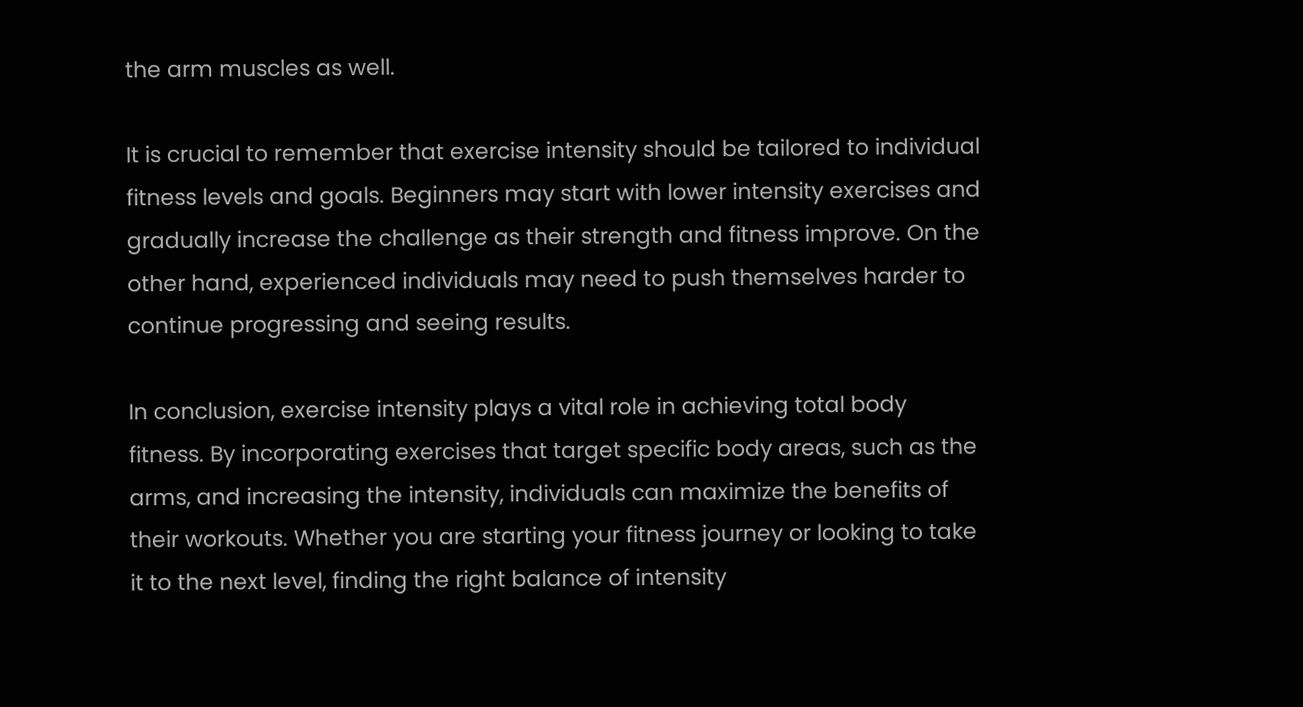the arm muscles as well.

It is crucial to remember that exercise intensity should be tailored to individual fitness levels and goals. Beginners may start with lower intensity exercises and gradually increase the challenge as their strength and fitness improve. On the other hand, experienced individuals may need to push themselves harder to continue progressing and seeing results.

In conclusion, exercise intensity plays a vital role in achieving total body fitness. By incorporating exercises that target specific body areas, such as the arms, and increasing the intensity, individuals can maximize the benefits of their workouts. Whether you are starting your fitness journey or looking to take it to the next level, finding the right balance of intensity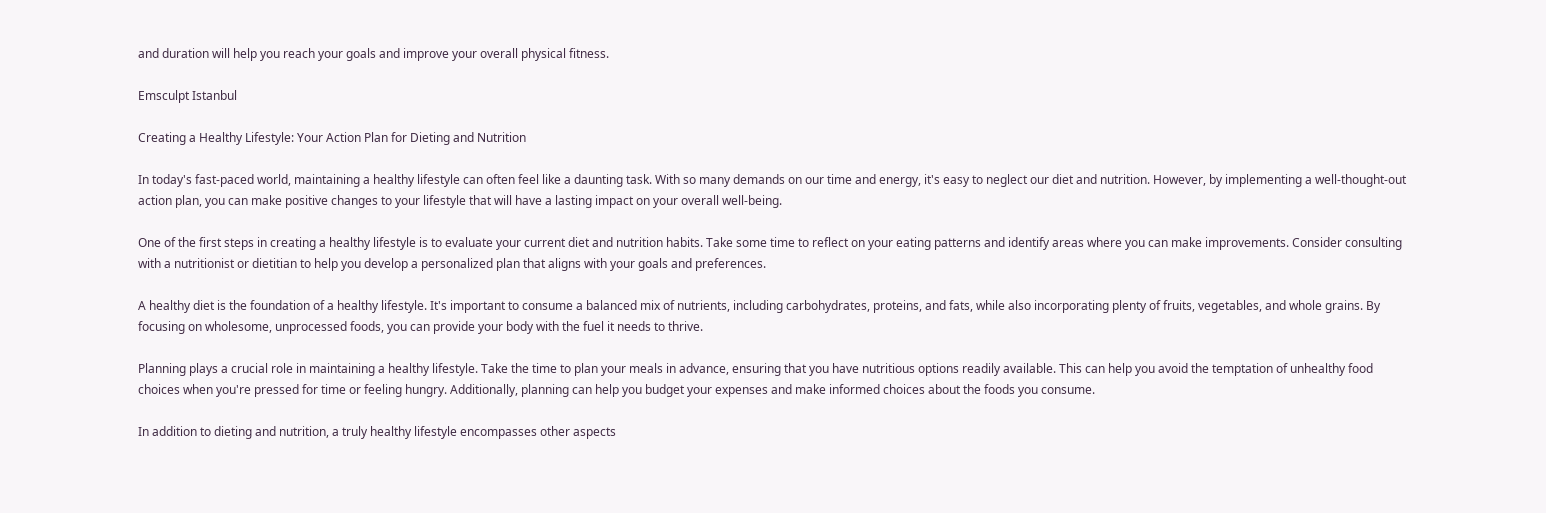and duration will help you reach your goals and improve your overall physical fitness.

Emsculpt Istanbul

Creating a Healthy Lifestyle: Your Action Plan for Dieting and Nutrition

In today's fast-paced world, maintaining a healthy lifestyle can often feel like a daunting task. With so many demands on our time and energy, it's easy to neglect our diet and nutrition. However, by implementing a well-thought-out action plan, you can make positive changes to your lifestyle that will have a lasting impact on your overall well-being.

One of the first steps in creating a healthy lifestyle is to evaluate your current diet and nutrition habits. Take some time to reflect on your eating patterns and identify areas where you can make improvements. Consider consulting with a nutritionist or dietitian to help you develop a personalized plan that aligns with your goals and preferences.

A healthy diet is the foundation of a healthy lifestyle. It's important to consume a balanced mix of nutrients, including carbohydrates, proteins, and fats, while also incorporating plenty of fruits, vegetables, and whole grains. By focusing on wholesome, unprocessed foods, you can provide your body with the fuel it needs to thrive.

Planning plays a crucial role in maintaining a healthy lifestyle. Take the time to plan your meals in advance, ensuring that you have nutritious options readily available. This can help you avoid the temptation of unhealthy food choices when you're pressed for time or feeling hungry. Additionally, planning can help you budget your expenses and make informed choices about the foods you consume.

In addition to dieting and nutrition, a truly healthy lifestyle encompasses other aspects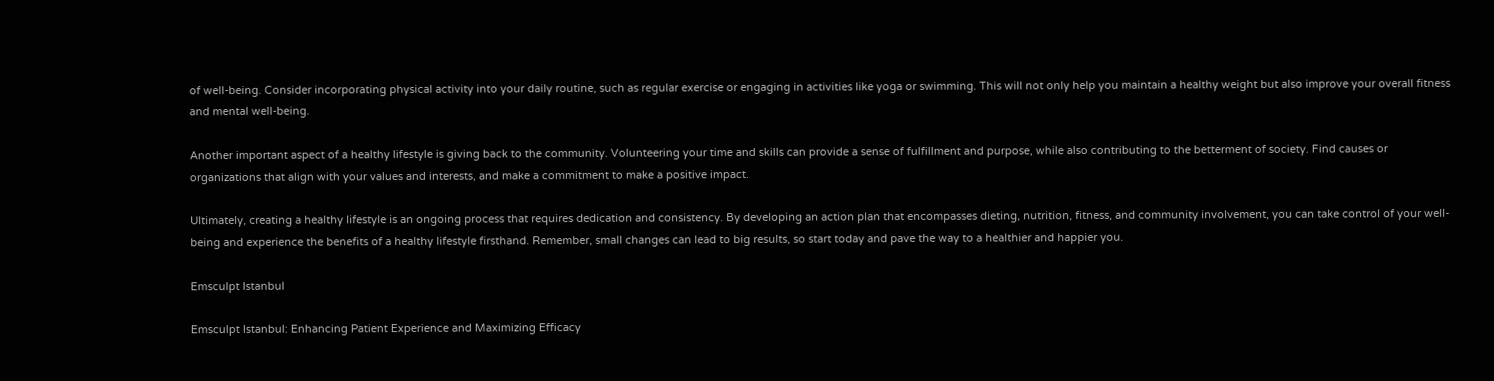of well-being. Consider incorporating physical activity into your daily routine, such as regular exercise or engaging in activities like yoga or swimming. This will not only help you maintain a healthy weight but also improve your overall fitness and mental well-being.

Another important aspect of a healthy lifestyle is giving back to the community. Volunteering your time and skills can provide a sense of fulfillment and purpose, while also contributing to the betterment of society. Find causes or organizations that align with your values and interests, and make a commitment to make a positive impact.

Ultimately, creating a healthy lifestyle is an ongoing process that requires dedication and consistency. By developing an action plan that encompasses dieting, nutrition, fitness, and community involvement, you can take control of your well-being and experience the benefits of a healthy lifestyle firsthand. Remember, small changes can lead to big results, so start today and pave the way to a healthier and happier you.

Emsculpt Istanbul

Emsculpt Istanbul: Enhancing Patient Experience and Maximizing Efficacy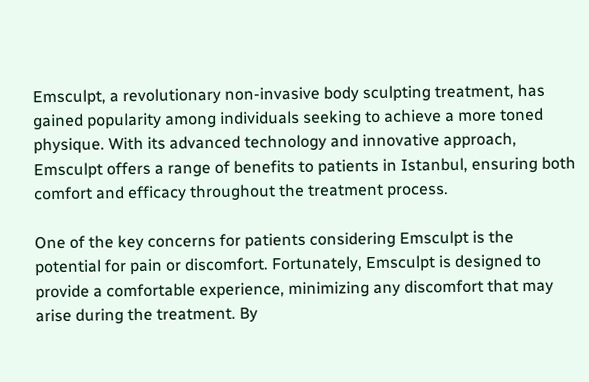Emsculpt, a revolutionary non-invasive body sculpting treatment, has gained popularity among individuals seeking to achieve a more toned physique. With its advanced technology and innovative approach, Emsculpt offers a range of benefits to patients in Istanbul, ensuring both comfort and efficacy throughout the treatment process.

One of the key concerns for patients considering Emsculpt is the potential for pain or discomfort. Fortunately, Emsculpt is designed to provide a comfortable experience, minimizing any discomfort that may arise during the treatment. By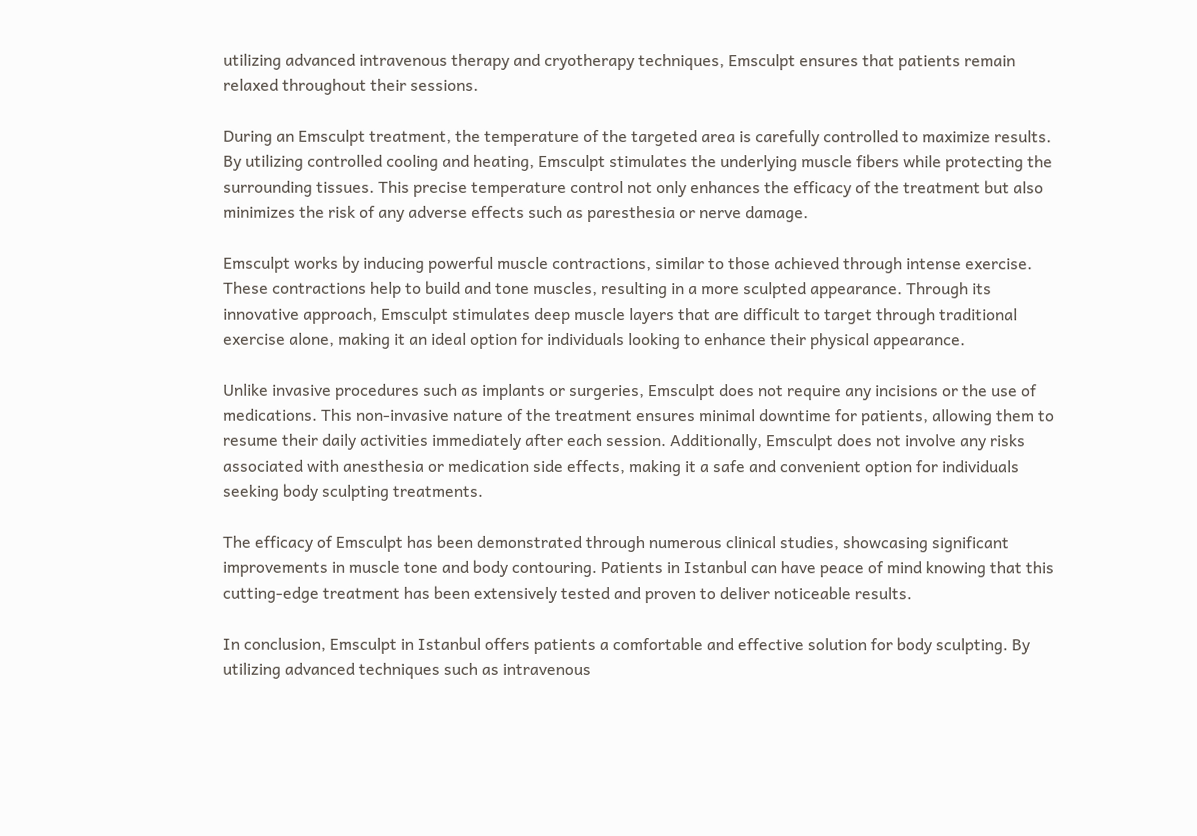utilizing advanced intravenous therapy and cryotherapy techniques, Emsculpt ensures that patients remain relaxed throughout their sessions.

During an Emsculpt treatment, the temperature of the targeted area is carefully controlled to maximize results. By utilizing controlled cooling and heating, Emsculpt stimulates the underlying muscle fibers while protecting the surrounding tissues. This precise temperature control not only enhances the efficacy of the treatment but also minimizes the risk of any adverse effects such as paresthesia or nerve damage.

Emsculpt works by inducing powerful muscle contractions, similar to those achieved through intense exercise. These contractions help to build and tone muscles, resulting in a more sculpted appearance. Through its innovative approach, Emsculpt stimulates deep muscle layers that are difficult to target through traditional exercise alone, making it an ideal option for individuals looking to enhance their physical appearance.

Unlike invasive procedures such as implants or surgeries, Emsculpt does not require any incisions or the use of medications. This non-invasive nature of the treatment ensures minimal downtime for patients, allowing them to resume their daily activities immediately after each session. Additionally, Emsculpt does not involve any risks associated with anesthesia or medication side effects, making it a safe and convenient option for individuals seeking body sculpting treatments.

The efficacy of Emsculpt has been demonstrated through numerous clinical studies, showcasing significant improvements in muscle tone and body contouring. Patients in Istanbul can have peace of mind knowing that this cutting-edge treatment has been extensively tested and proven to deliver noticeable results.

In conclusion, Emsculpt in Istanbul offers patients a comfortable and effective solution for body sculpting. By utilizing advanced techniques such as intravenous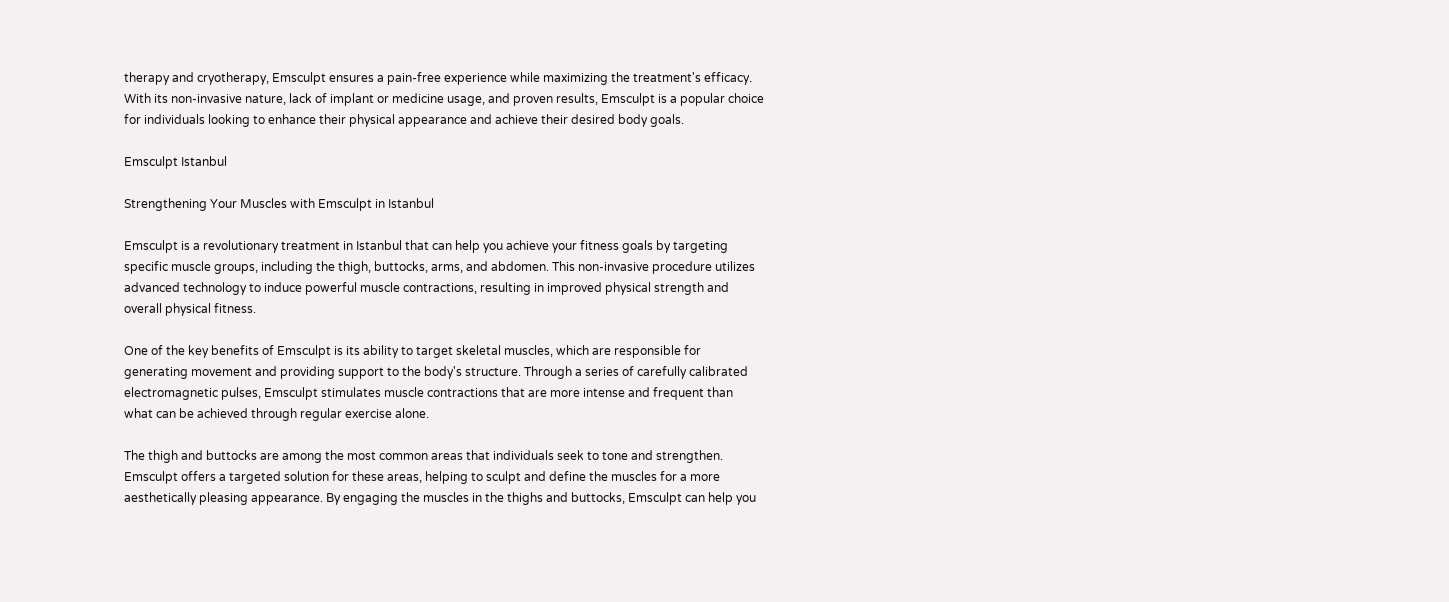therapy and cryotherapy, Emsculpt ensures a pain-free experience while maximizing the treatment's efficacy. With its non-invasive nature, lack of implant or medicine usage, and proven results, Emsculpt is a popular choice for individuals looking to enhance their physical appearance and achieve their desired body goals.

Emsculpt Istanbul

Strengthening Your Muscles with Emsculpt in Istanbul

Emsculpt is a revolutionary treatment in Istanbul that can help you achieve your fitness goals by targeting specific muscle groups, including the thigh, buttocks, arms, and abdomen. This non-invasive procedure utilizes advanced technology to induce powerful muscle contractions, resulting in improved physical strength and overall physical fitness.

One of the key benefits of Emsculpt is its ability to target skeletal muscles, which are responsible for generating movement and providing support to the body's structure. Through a series of carefully calibrated electromagnetic pulses, Emsculpt stimulates muscle contractions that are more intense and frequent than what can be achieved through regular exercise alone.

The thigh and buttocks are among the most common areas that individuals seek to tone and strengthen. Emsculpt offers a targeted solution for these areas, helping to sculpt and define the muscles for a more aesthetically pleasing appearance. By engaging the muscles in the thighs and buttocks, Emsculpt can help you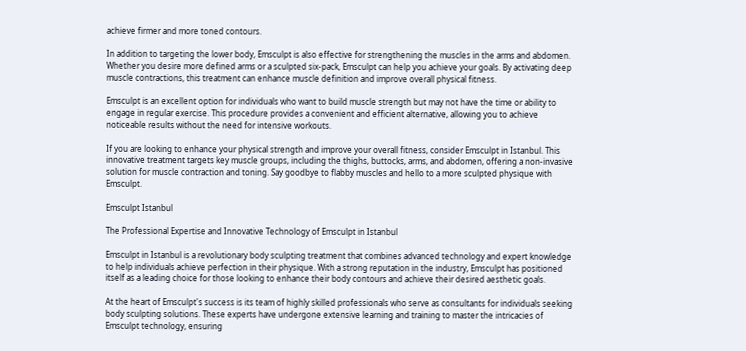achieve firmer and more toned contours.

In addition to targeting the lower body, Emsculpt is also effective for strengthening the muscles in the arms and abdomen. Whether you desire more defined arms or a sculpted six-pack, Emsculpt can help you achieve your goals. By activating deep muscle contractions, this treatment can enhance muscle definition and improve overall physical fitness.

Emsculpt is an excellent option for individuals who want to build muscle strength but may not have the time or ability to engage in regular exercise. This procedure provides a convenient and efficient alternative, allowing you to achieve noticeable results without the need for intensive workouts.

If you are looking to enhance your physical strength and improve your overall fitness, consider Emsculpt in Istanbul. This innovative treatment targets key muscle groups, including the thighs, buttocks, arms, and abdomen, offering a non-invasive solution for muscle contraction and toning. Say goodbye to flabby muscles and hello to a more sculpted physique with Emsculpt.

Emsculpt Istanbul

The Professional Expertise and Innovative Technology of Emsculpt in Istanbul

Emsculpt in Istanbul is a revolutionary body sculpting treatment that combines advanced technology and expert knowledge to help individuals achieve perfection in their physique. With a strong reputation in the industry, Emsculpt has positioned itself as a leading choice for those looking to enhance their body contours and achieve their desired aesthetic goals.

At the heart of Emsculpt's success is its team of highly skilled professionals who serve as consultants for individuals seeking body sculpting solutions. These experts have undergone extensive learning and training to master the intricacies of Emsculpt technology, ensuring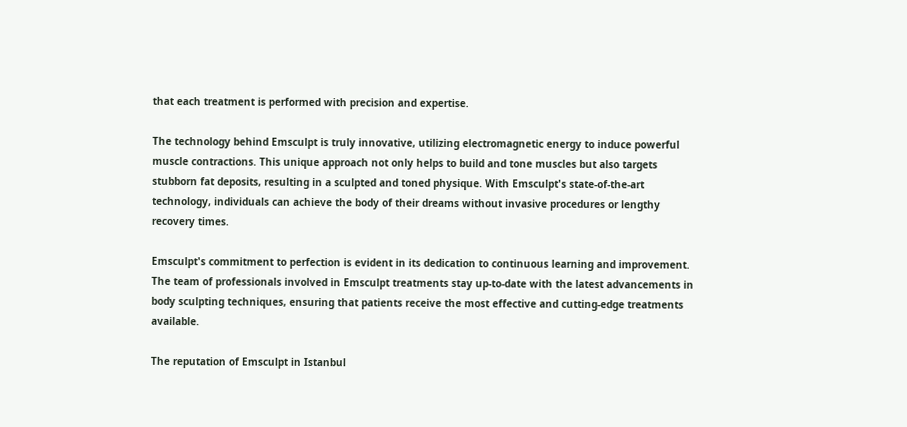that each treatment is performed with precision and expertise.

The technology behind Emsculpt is truly innovative, utilizing electromagnetic energy to induce powerful muscle contractions. This unique approach not only helps to build and tone muscles but also targets stubborn fat deposits, resulting in a sculpted and toned physique. With Emsculpt's state-of-the-art technology, individuals can achieve the body of their dreams without invasive procedures or lengthy recovery times.

Emsculpt's commitment to perfection is evident in its dedication to continuous learning and improvement. The team of professionals involved in Emsculpt treatments stay up-to-date with the latest advancements in body sculpting techniques, ensuring that patients receive the most effective and cutting-edge treatments available.

The reputation of Emsculpt in Istanbul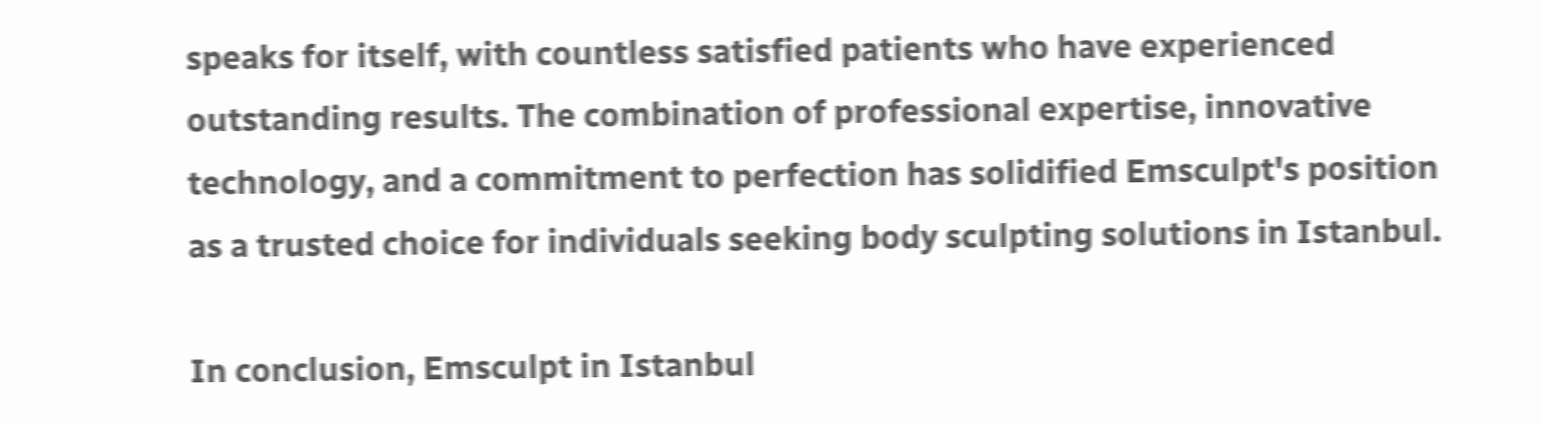speaks for itself, with countless satisfied patients who have experienced outstanding results. The combination of professional expertise, innovative technology, and a commitment to perfection has solidified Emsculpt's position as a trusted choice for individuals seeking body sculpting solutions in Istanbul.

In conclusion, Emsculpt in Istanbul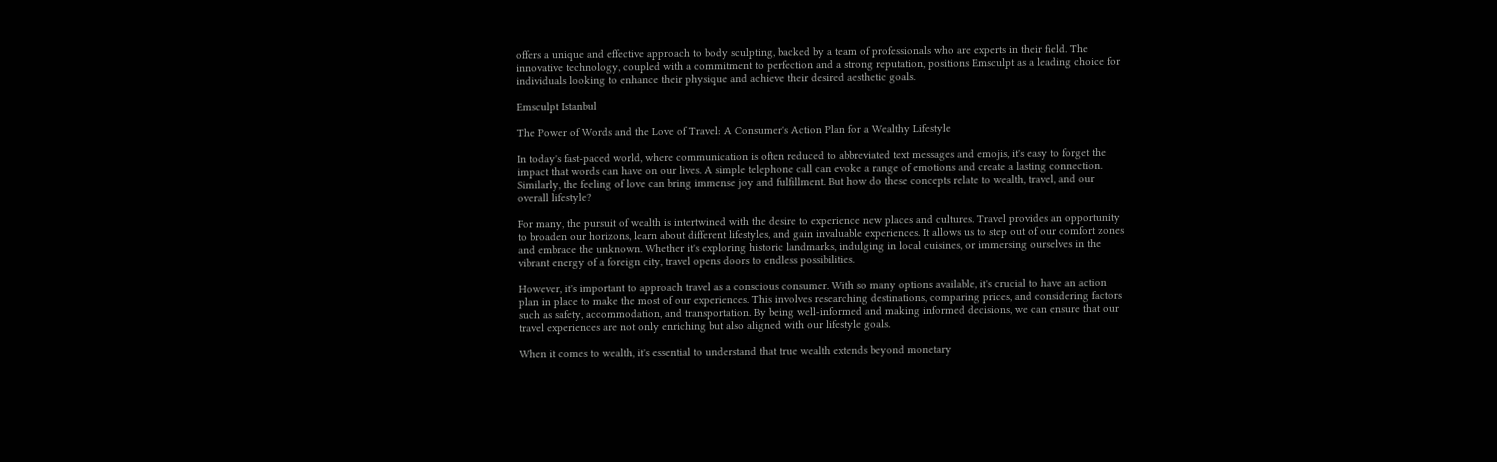offers a unique and effective approach to body sculpting, backed by a team of professionals who are experts in their field. The innovative technology, coupled with a commitment to perfection and a strong reputation, positions Emsculpt as a leading choice for individuals looking to enhance their physique and achieve their desired aesthetic goals.

Emsculpt Istanbul

The Power of Words and the Love of Travel: A Consumer's Action Plan for a Wealthy Lifestyle

In today's fast-paced world, where communication is often reduced to abbreviated text messages and emojis, it's easy to forget the impact that words can have on our lives. A simple telephone call can evoke a range of emotions and create a lasting connection. Similarly, the feeling of love can bring immense joy and fulfillment. But how do these concepts relate to wealth, travel, and our overall lifestyle?

For many, the pursuit of wealth is intertwined with the desire to experience new places and cultures. Travel provides an opportunity to broaden our horizons, learn about different lifestyles, and gain invaluable experiences. It allows us to step out of our comfort zones and embrace the unknown. Whether it's exploring historic landmarks, indulging in local cuisines, or immersing ourselves in the vibrant energy of a foreign city, travel opens doors to endless possibilities.

However, it's important to approach travel as a conscious consumer. With so many options available, it's crucial to have an action plan in place to make the most of our experiences. This involves researching destinations, comparing prices, and considering factors such as safety, accommodation, and transportation. By being well-informed and making informed decisions, we can ensure that our travel experiences are not only enriching but also aligned with our lifestyle goals.

When it comes to wealth, it's essential to understand that true wealth extends beyond monetary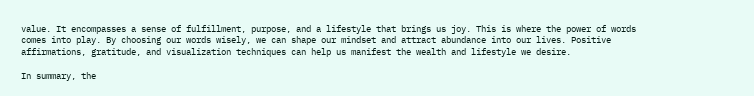value. It encompasses a sense of fulfillment, purpose, and a lifestyle that brings us joy. This is where the power of words comes into play. By choosing our words wisely, we can shape our mindset and attract abundance into our lives. Positive affirmations, gratitude, and visualization techniques can help us manifest the wealth and lifestyle we desire.

In summary, the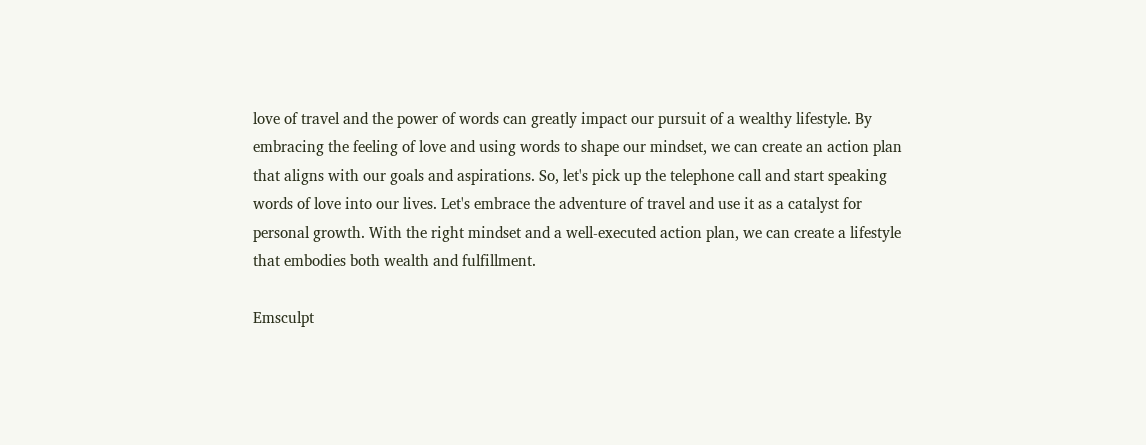love of travel and the power of words can greatly impact our pursuit of a wealthy lifestyle. By embracing the feeling of love and using words to shape our mindset, we can create an action plan that aligns with our goals and aspirations. So, let's pick up the telephone call and start speaking words of love into our lives. Let's embrace the adventure of travel and use it as a catalyst for personal growth. With the right mindset and a well-executed action plan, we can create a lifestyle that embodies both wealth and fulfillment.

Emsculpt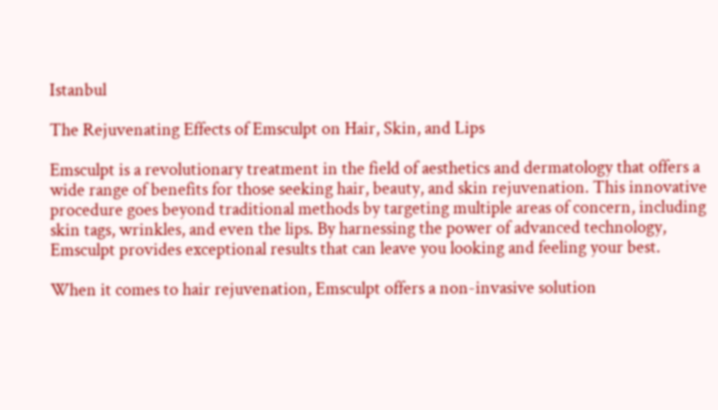Istanbul

The Rejuvenating Effects of Emsculpt on Hair, Skin, and Lips

Emsculpt is a revolutionary treatment in the field of aesthetics and dermatology that offers a wide range of benefits for those seeking hair, beauty, and skin rejuvenation. This innovative procedure goes beyond traditional methods by targeting multiple areas of concern, including skin tags, wrinkles, and even the lips. By harnessing the power of advanced technology, Emsculpt provides exceptional results that can leave you looking and feeling your best.

When it comes to hair rejuvenation, Emsculpt offers a non-invasive solution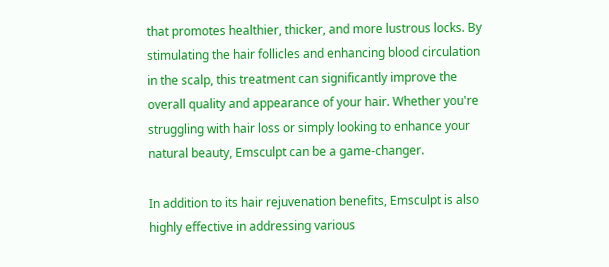that promotes healthier, thicker, and more lustrous locks. By stimulating the hair follicles and enhancing blood circulation in the scalp, this treatment can significantly improve the overall quality and appearance of your hair. Whether you're struggling with hair loss or simply looking to enhance your natural beauty, Emsculpt can be a game-changer.

In addition to its hair rejuvenation benefits, Emsculpt is also highly effective in addressing various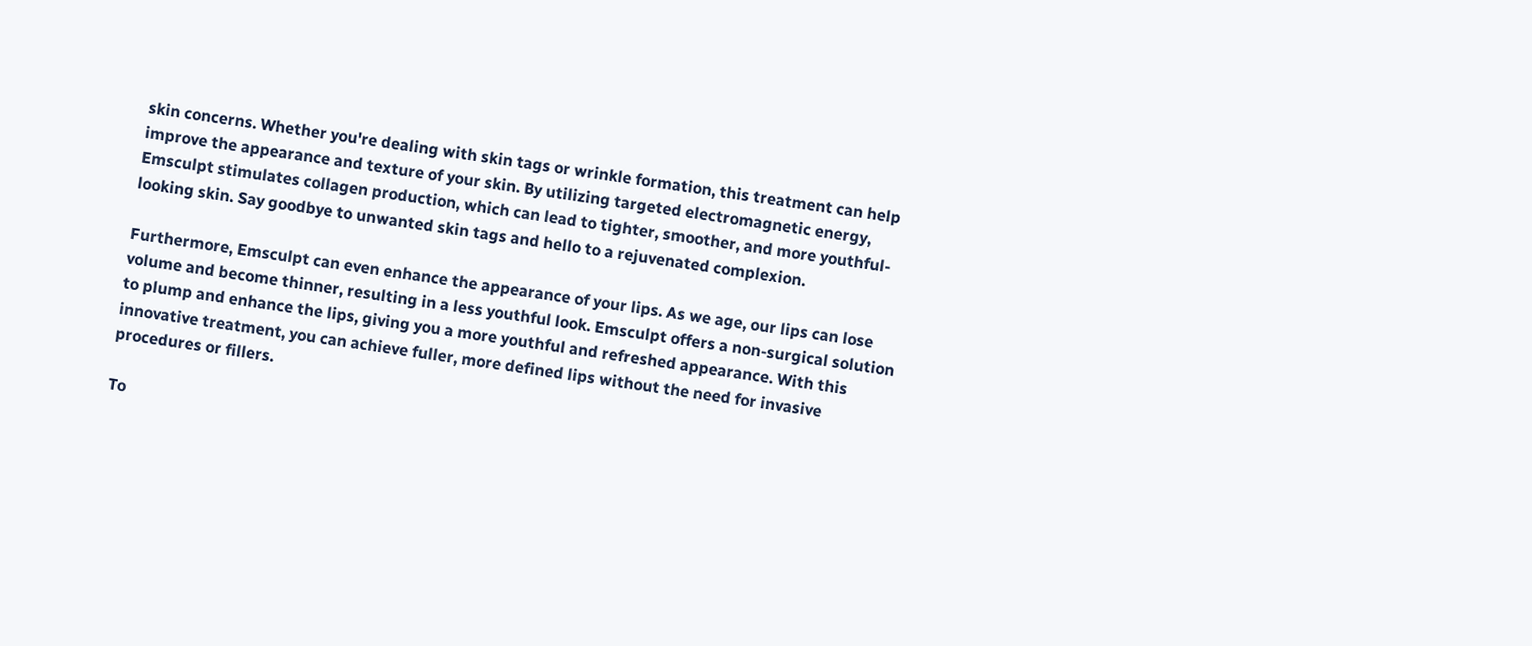skin concerns. Whether you're dealing with skin tags or wrinkle formation, this treatment can help improve the appearance and texture of your skin. By utilizing targeted electromagnetic energy, Emsculpt stimulates collagen production, which can lead to tighter, smoother, and more youthful-looking skin. Say goodbye to unwanted skin tags and hello to a rejuvenated complexion.

Furthermore, Emsculpt can even enhance the appearance of your lips. As we age, our lips can lose volume and become thinner, resulting in a less youthful look. Emsculpt offers a non-surgical solution to plump and enhance the lips, giving you a more youthful and refreshed appearance. With this innovative treatment, you can achieve fuller, more defined lips without the need for invasive procedures or fillers.

To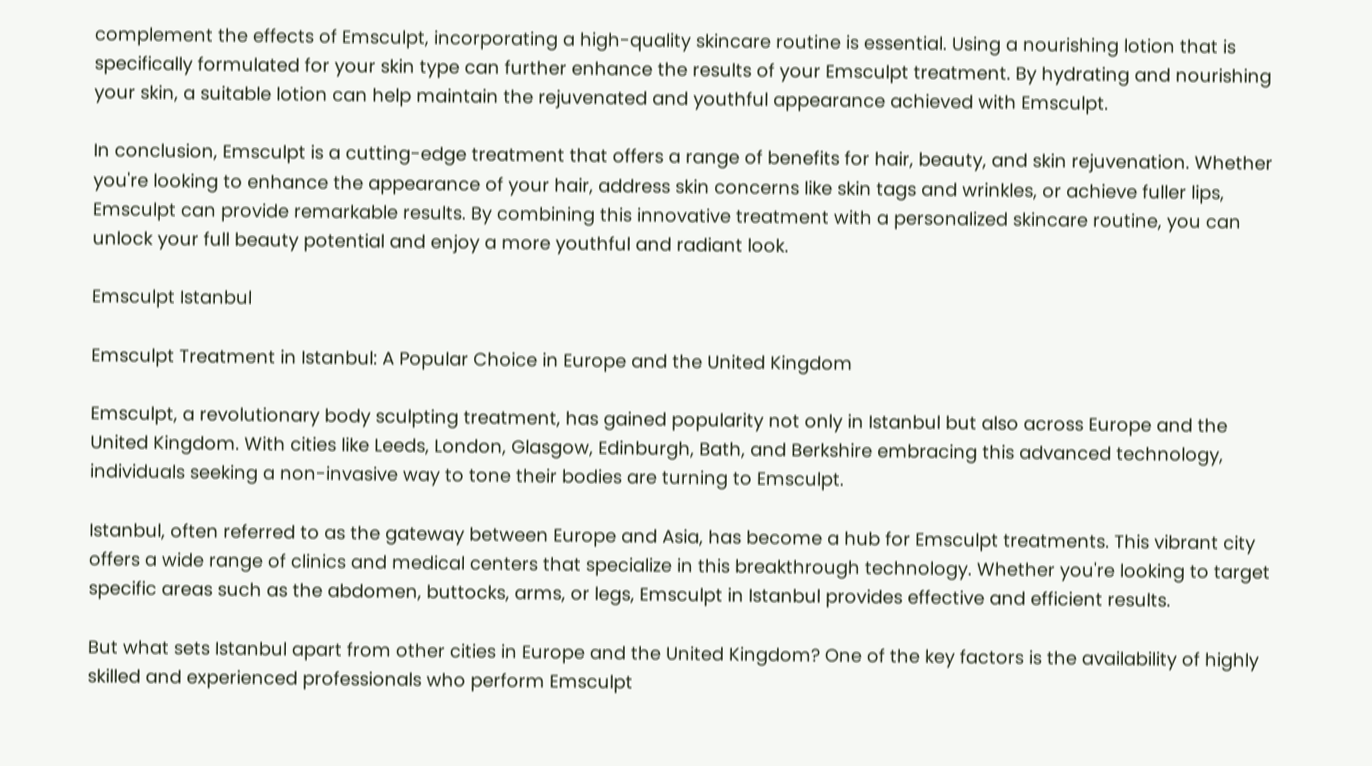complement the effects of Emsculpt, incorporating a high-quality skincare routine is essential. Using a nourishing lotion that is specifically formulated for your skin type can further enhance the results of your Emsculpt treatment. By hydrating and nourishing your skin, a suitable lotion can help maintain the rejuvenated and youthful appearance achieved with Emsculpt.

In conclusion, Emsculpt is a cutting-edge treatment that offers a range of benefits for hair, beauty, and skin rejuvenation. Whether you're looking to enhance the appearance of your hair, address skin concerns like skin tags and wrinkles, or achieve fuller lips, Emsculpt can provide remarkable results. By combining this innovative treatment with a personalized skincare routine, you can unlock your full beauty potential and enjoy a more youthful and radiant look.

Emsculpt Istanbul

Emsculpt Treatment in Istanbul: A Popular Choice in Europe and the United Kingdom

Emsculpt, a revolutionary body sculpting treatment, has gained popularity not only in Istanbul but also across Europe and the United Kingdom. With cities like Leeds, London, Glasgow, Edinburgh, Bath, and Berkshire embracing this advanced technology, individuals seeking a non-invasive way to tone their bodies are turning to Emsculpt.

Istanbul, often referred to as the gateway between Europe and Asia, has become a hub for Emsculpt treatments. This vibrant city offers a wide range of clinics and medical centers that specialize in this breakthrough technology. Whether you're looking to target specific areas such as the abdomen, buttocks, arms, or legs, Emsculpt in Istanbul provides effective and efficient results.

But what sets Istanbul apart from other cities in Europe and the United Kingdom? One of the key factors is the availability of highly skilled and experienced professionals who perform Emsculpt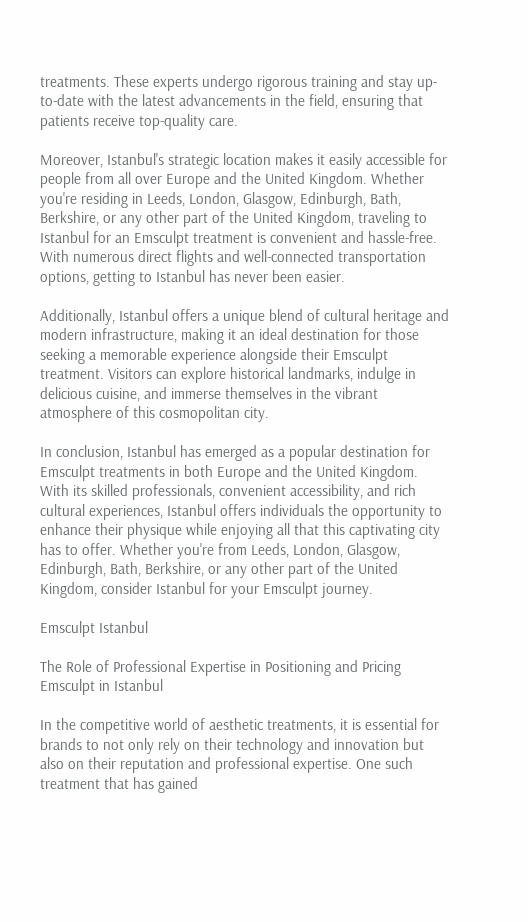treatments. These experts undergo rigorous training and stay up-to-date with the latest advancements in the field, ensuring that patients receive top-quality care.

Moreover, Istanbul's strategic location makes it easily accessible for people from all over Europe and the United Kingdom. Whether you're residing in Leeds, London, Glasgow, Edinburgh, Bath, Berkshire, or any other part of the United Kingdom, traveling to Istanbul for an Emsculpt treatment is convenient and hassle-free. With numerous direct flights and well-connected transportation options, getting to Istanbul has never been easier.

Additionally, Istanbul offers a unique blend of cultural heritage and modern infrastructure, making it an ideal destination for those seeking a memorable experience alongside their Emsculpt treatment. Visitors can explore historical landmarks, indulge in delicious cuisine, and immerse themselves in the vibrant atmosphere of this cosmopolitan city.

In conclusion, Istanbul has emerged as a popular destination for Emsculpt treatments in both Europe and the United Kingdom. With its skilled professionals, convenient accessibility, and rich cultural experiences, Istanbul offers individuals the opportunity to enhance their physique while enjoying all that this captivating city has to offer. Whether you're from Leeds, London, Glasgow, Edinburgh, Bath, Berkshire, or any other part of the United Kingdom, consider Istanbul for your Emsculpt journey.

Emsculpt Istanbul

The Role of Professional Expertise in Positioning and Pricing Emsculpt in Istanbul

In the competitive world of aesthetic treatments, it is essential for brands to not only rely on their technology and innovation but also on their reputation and professional expertise. One such treatment that has gained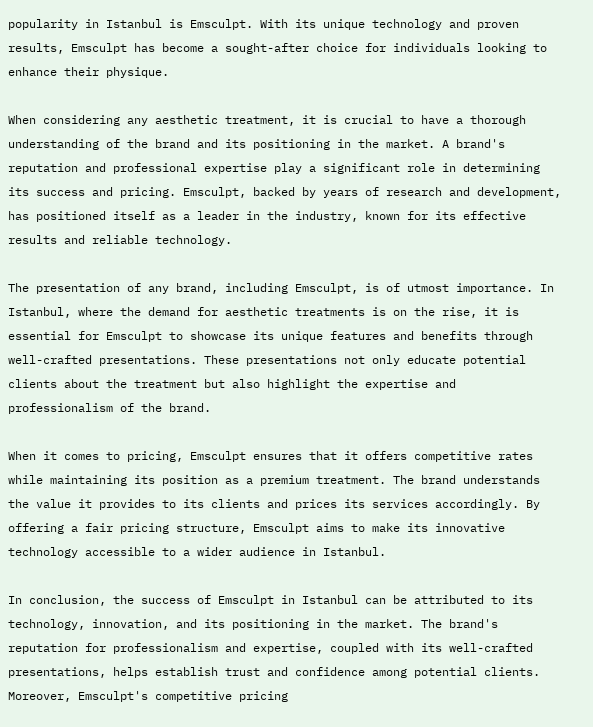popularity in Istanbul is Emsculpt. With its unique technology and proven results, Emsculpt has become a sought-after choice for individuals looking to enhance their physique.

When considering any aesthetic treatment, it is crucial to have a thorough understanding of the brand and its positioning in the market. A brand's reputation and professional expertise play a significant role in determining its success and pricing. Emsculpt, backed by years of research and development, has positioned itself as a leader in the industry, known for its effective results and reliable technology.

The presentation of any brand, including Emsculpt, is of utmost importance. In Istanbul, where the demand for aesthetic treatments is on the rise, it is essential for Emsculpt to showcase its unique features and benefits through well-crafted presentations. These presentations not only educate potential clients about the treatment but also highlight the expertise and professionalism of the brand.

When it comes to pricing, Emsculpt ensures that it offers competitive rates while maintaining its position as a premium treatment. The brand understands the value it provides to its clients and prices its services accordingly. By offering a fair pricing structure, Emsculpt aims to make its innovative technology accessible to a wider audience in Istanbul.

In conclusion, the success of Emsculpt in Istanbul can be attributed to its technology, innovation, and its positioning in the market. The brand's reputation for professionalism and expertise, coupled with its well-crafted presentations, helps establish trust and confidence among potential clients. Moreover, Emsculpt's competitive pricing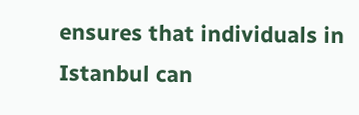ensures that individuals in Istanbul can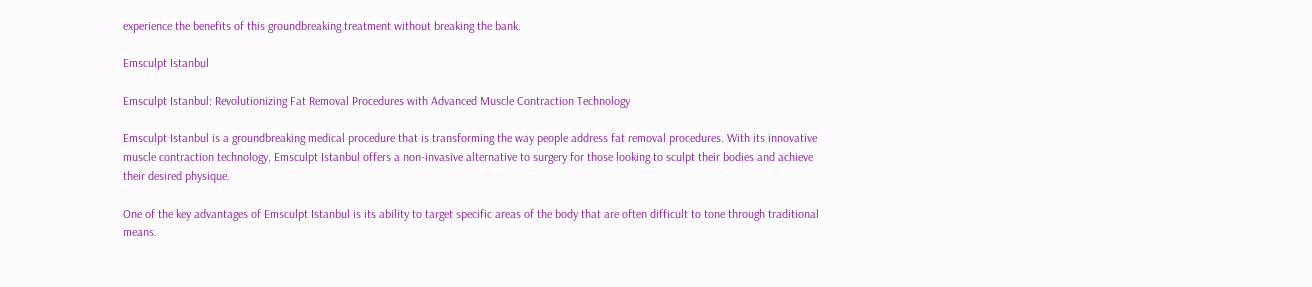experience the benefits of this groundbreaking treatment without breaking the bank.

Emsculpt Istanbul

Emsculpt Istanbul: Revolutionizing Fat Removal Procedures with Advanced Muscle Contraction Technology

Emsculpt Istanbul is a groundbreaking medical procedure that is transforming the way people address fat removal procedures. With its innovative muscle contraction technology, Emsculpt Istanbul offers a non-invasive alternative to surgery for those looking to sculpt their bodies and achieve their desired physique.

One of the key advantages of Emsculpt Istanbul is its ability to target specific areas of the body that are often difficult to tone through traditional means.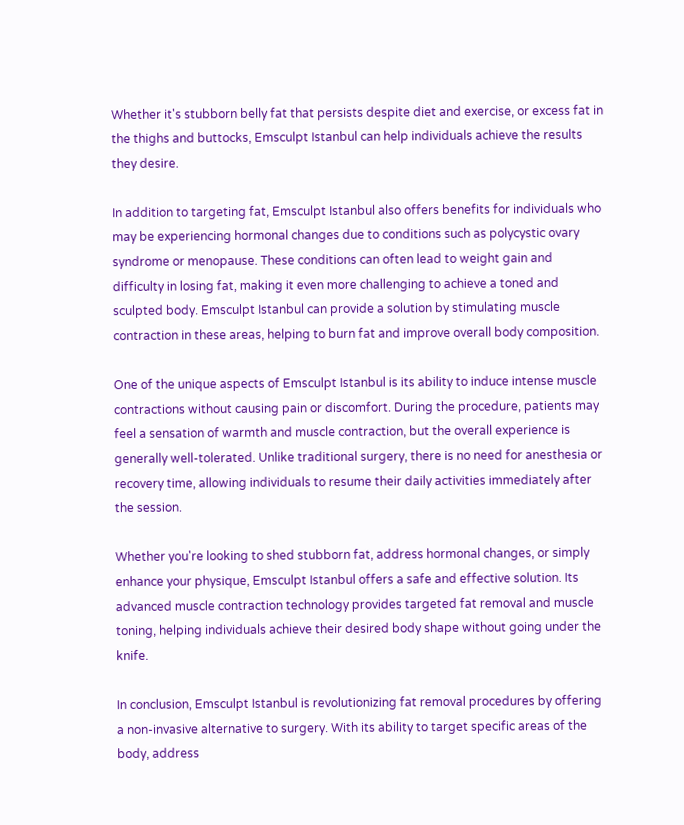Whether it's stubborn belly fat that persists despite diet and exercise, or excess fat in the thighs and buttocks, Emsculpt Istanbul can help individuals achieve the results they desire.

In addition to targeting fat, Emsculpt Istanbul also offers benefits for individuals who may be experiencing hormonal changes due to conditions such as polycystic ovary syndrome or menopause. These conditions can often lead to weight gain and difficulty in losing fat, making it even more challenging to achieve a toned and sculpted body. Emsculpt Istanbul can provide a solution by stimulating muscle contraction in these areas, helping to burn fat and improve overall body composition.

One of the unique aspects of Emsculpt Istanbul is its ability to induce intense muscle contractions without causing pain or discomfort. During the procedure, patients may feel a sensation of warmth and muscle contraction, but the overall experience is generally well-tolerated. Unlike traditional surgery, there is no need for anesthesia or recovery time, allowing individuals to resume their daily activities immediately after the session.

Whether you're looking to shed stubborn fat, address hormonal changes, or simply enhance your physique, Emsculpt Istanbul offers a safe and effective solution. Its advanced muscle contraction technology provides targeted fat removal and muscle toning, helping individuals achieve their desired body shape without going under the knife.

In conclusion, Emsculpt Istanbul is revolutionizing fat removal procedures by offering a non-invasive alternative to surgery. With its ability to target specific areas of the body, address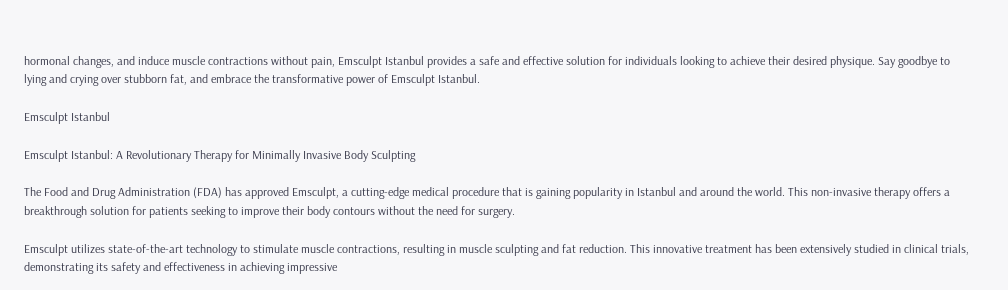hormonal changes, and induce muscle contractions without pain, Emsculpt Istanbul provides a safe and effective solution for individuals looking to achieve their desired physique. Say goodbye to lying and crying over stubborn fat, and embrace the transformative power of Emsculpt Istanbul.

Emsculpt Istanbul

Emsculpt Istanbul: A Revolutionary Therapy for Minimally Invasive Body Sculpting

The Food and Drug Administration (FDA) has approved Emsculpt, a cutting-edge medical procedure that is gaining popularity in Istanbul and around the world. This non-invasive therapy offers a breakthrough solution for patients seeking to improve their body contours without the need for surgery.

Emsculpt utilizes state-of-the-art technology to stimulate muscle contractions, resulting in muscle sculpting and fat reduction. This innovative treatment has been extensively studied in clinical trials, demonstrating its safety and effectiveness in achieving impressive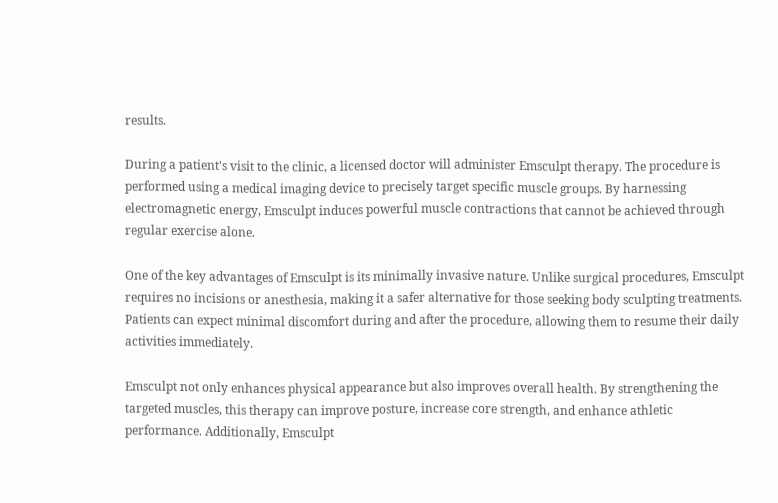results.

During a patient's visit to the clinic, a licensed doctor will administer Emsculpt therapy. The procedure is performed using a medical imaging device to precisely target specific muscle groups. By harnessing electromagnetic energy, Emsculpt induces powerful muscle contractions that cannot be achieved through regular exercise alone.

One of the key advantages of Emsculpt is its minimally invasive nature. Unlike surgical procedures, Emsculpt requires no incisions or anesthesia, making it a safer alternative for those seeking body sculpting treatments. Patients can expect minimal discomfort during and after the procedure, allowing them to resume their daily activities immediately.

Emsculpt not only enhances physical appearance but also improves overall health. By strengthening the targeted muscles, this therapy can improve posture, increase core strength, and enhance athletic performance. Additionally, Emsculpt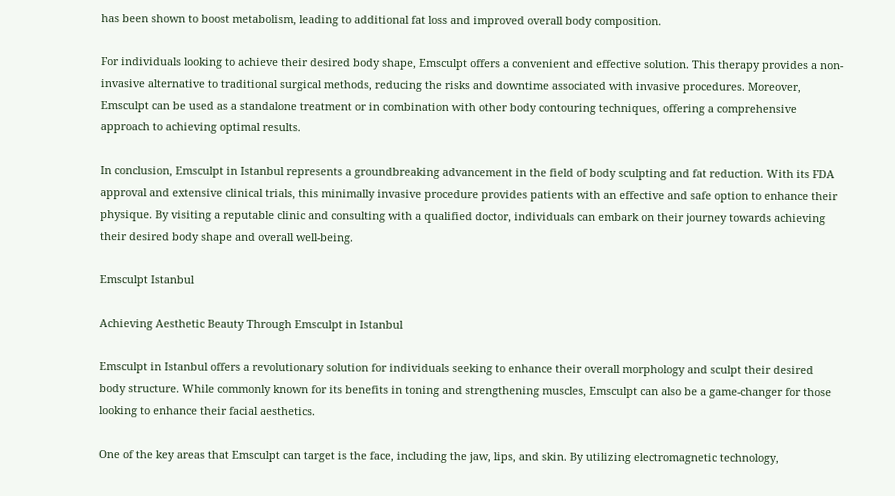has been shown to boost metabolism, leading to additional fat loss and improved overall body composition.

For individuals looking to achieve their desired body shape, Emsculpt offers a convenient and effective solution. This therapy provides a non-invasive alternative to traditional surgical methods, reducing the risks and downtime associated with invasive procedures. Moreover, Emsculpt can be used as a standalone treatment or in combination with other body contouring techniques, offering a comprehensive approach to achieving optimal results.

In conclusion, Emsculpt in Istanbul represents a groundbreaking advancement in the field of body sculpting and fat reduction. With its FDA approval and extensive clinical trials, this minimally invasive procedure provides patients with an effective and safe option to enhance their physique. By visiting a reputable clinic and consulting with a qualified doctor, individuals can embark on their journey towards achieving their desired body shape and overall well-being.

Emsculpt Istanbul

Achieving Aesthetic Beauty Through Emsculpt in Istanbul

Emsculpt in Istanbul offers a revolutionary solution for individuals seeking to enhance their overall morphology and sculpt their desired body structure. While commonly known for its benefits in toning and strengthening muscles, Emsculpt can also be a game-changer for those looking to enhance their facial aesthetics.

One of the key areas that Emsculpt can target is the face, including the jaw, lips, and skin. By utilizing electromagnetic technology,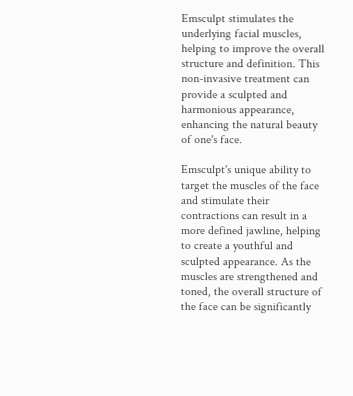Emsculpt stimulates the underlying facial muscles, helping to improve the overall structure and definition. This non-invasive treatment can provide a sculpted and harmonious appearance, enhancing the natural beauty of one's face.

Emsculpt's unique ability to target the muscles of the face and stimulate their contractions can result in a more defined jawline, helping to create a youthful and sculpted appearance. As the muscles are strengthened and toned, the overall structure of the face can be significantly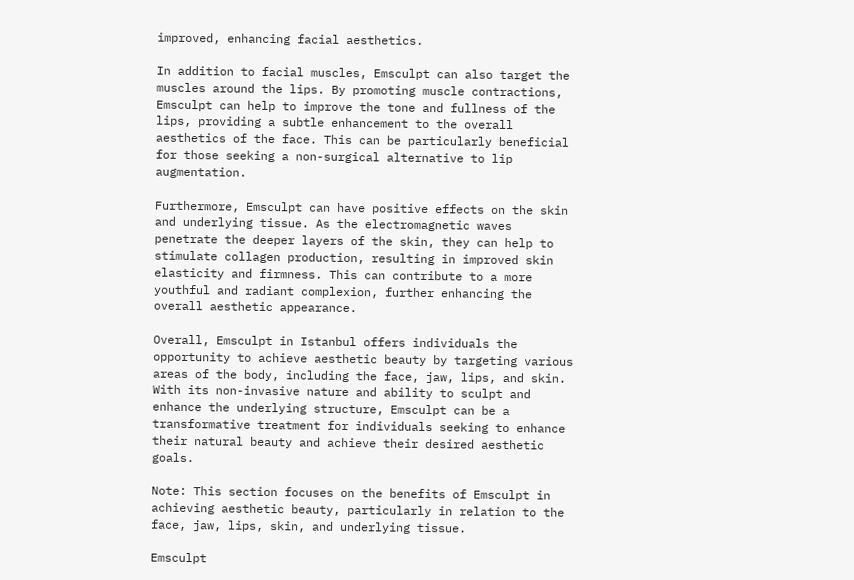improved, enhancing facial aesthetics.

In addition to facial muscles, Emsculpt can also target the muscles around the lips. By promoting muscle contractions, Emsculpt can help to improve the tone and fullness of the lips, providing a subtle enhancement to the overall aesthetics of the face. This can be particularly beneficial for those seeking a non-surgical alternative to lip augmentation.

Furthermore, Emsculpt can have positive effects on the skin and underlying tissue. As the electromagnetic waves penetrate the deeper layers of the skin, they can help to stimulate collagen production, resulting in improved skin elasticity and firmness. This can contribute to a more youthful and radiant complexion, further enhancing the overall aesthetic appearance.

Overall, Emsculpt in Istanbul offers individuals the opportunity to achieve aesthetic beauty by targeting various areas of the body, including the face, jaw, lips, and skin. With its non-invasive nature and ability to sculpt and enhance the underlying structure, Emsculpt can be a transformative treatment for individuals seeking to enhance their natural beauty and achieve their desired aesthetic goals.

Note: This section focuses on the benefits of Emsculpt in achieving aesthetic beauty, particularly in relation to the face, jaw, lips, skin, and underlying tissue.

Emsculpt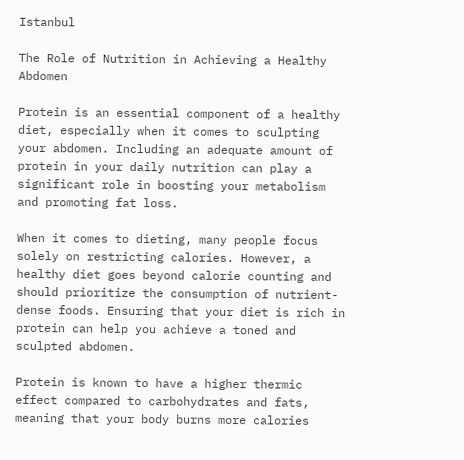Istanbul

The Role of Nutrition in Achieving a Healthy Abdomen

Protein is an essential component of a healthy diet, especially when it comes to sculpting your abdomen. Including an adequate amount of protein in your daily nutrition can play a significant role in boosting your metabolism and promoting fat loss.

When it comes to dieting, many people focus solely on restricting calories. However, a healthy diet goes beyond calorie counting and should prioritize the consumption of nutrient-dense foods. Ensuring that your diet is rich in protein can help you achieve a toned and sculpted abdomen.

Protein is known to have a higher thermic effect compared to carbohydrates and fats, meaning that your body burns more calories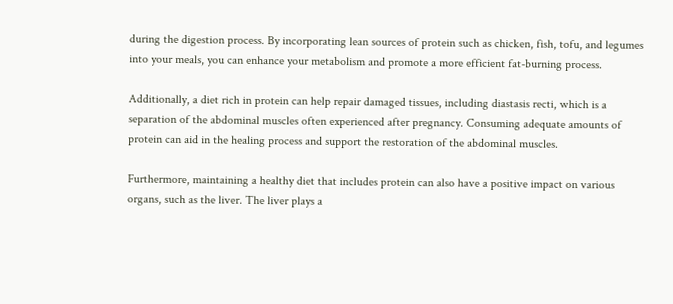during the digestion process. By incorporating lean sources of protein such as chicken, fish, tofu, and legumes into your meals, you can enhance your metabolism and promote a more efficient fat-burning process.

Additionally, a diet rich in protein can help repair damaged tissues, including diastasis recti, which is a separation of the abdominal muscles often experienced after pregnancy. Consuming adequate amounts of protein can aid in the healing process and support the restoration of the abdominal muscles.

Furthermore, maintaining a healthy diet that includes protein can also have a positive impact on various organs, such as the liver. The liver plays a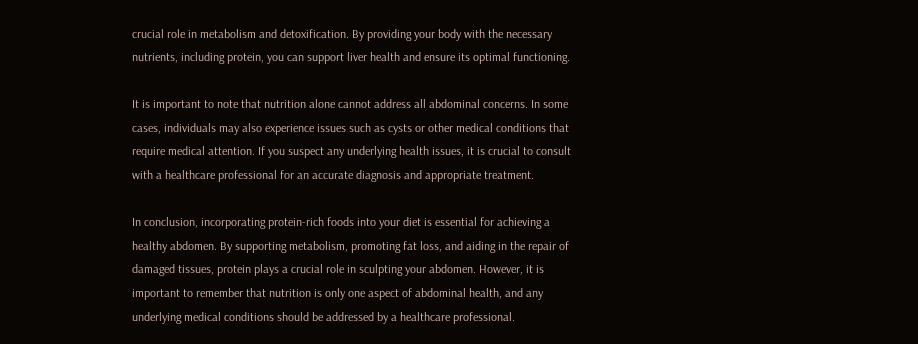crucial role in metabolism and detoxification. By providing your body with the necessary nutrients, including protein, you can support liver health and ensure its optimal functioning.

It is important to note that nutrition alone cannot address all abdominal concerns. In some cases, individuals may also experience issues such as cysts or other medical conditions that require medical attention. If you suspect any underlying health issues, it is crucial to consult with a healthcare professional for an accurate diagnosis and appropriate treatment.

In conclusion, incorporating protein-rich foods into your diet is essential for achieving a healthy abdomen. By supporting metabolism, promoting fat loss, and aiding in the repair of damaged tissues, protein plays a crucial role in sculpting your abdomen. However, it is important to remember that nutrition is only one aspect of abdominal health, and any underlying medical conditions should be addressed by a healthcare professional.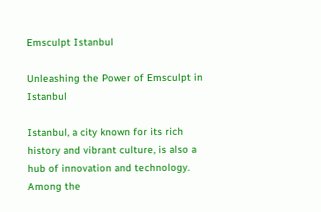Emsculpt Istanbul

Unleashing the Power of Emsculpt in Istanbul

Istanbul, a city known for its rich history and vibrant culture, is also a hub of innovation and technology. Among the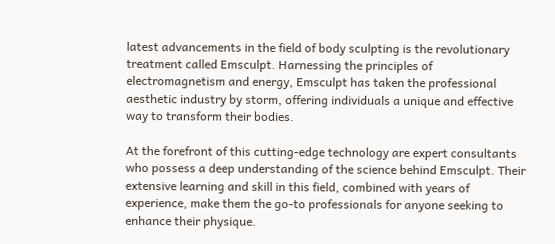latest advancements in the field of body sculpting is the revolutionary treatment called Emsculpt. Harnessing the principles of electromagnetism and energy, Emsculpt has taken the professional aesthetic industry by storm, offering individuals a unique and effective way to transform their bodies.

At the forefront of this cutting-edge technology are expert consultants who possess a deep understanding of the science behind Emsculpt. Their extensive learning and skill in this field, combined with years of experience, make them the go-to professionals for anyone seeking to enhance their physique.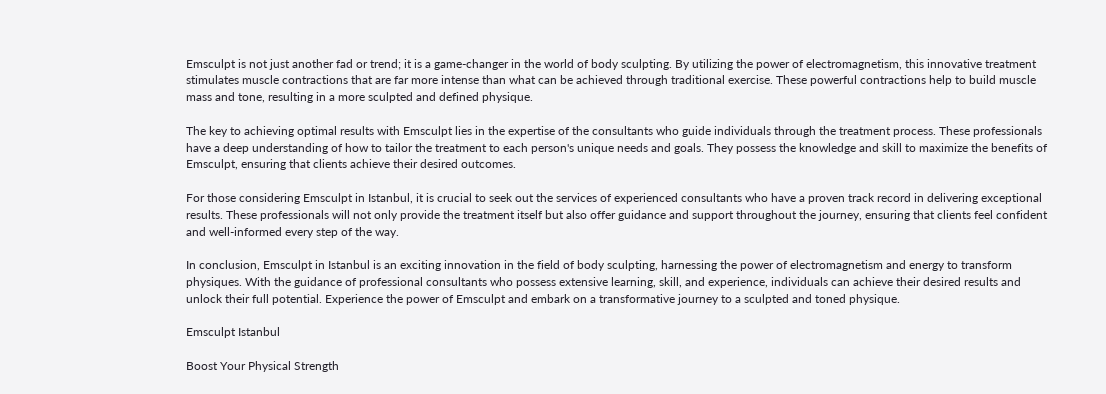Emsculpt is not just another fad or trend; it is a game-changer in the world of body sculpting. By utilizing the power of electromagnetism, this innovative treatment stimulates muscle contractions that are far more intense than what can be achieved through traditional exercise. These powerful contractions help to build muscle mass and tone, resulting in a more sculpted and defined physique.

The key to achieving optimal results with Emsculpt lies in the expertise of the consultants who guide individuals through the treatment process. These professionals have a deep understanding of how to tailor the treatment to each person's unique needs and goals. They possess the knowledge and skill to maximize the benefits of Emsculpt, ensuring that clients achieve their desired outcomes.

For those considering Emsculpt in Istanbul, it is crucial to seek out the services of experienced consultants who have a proven track record in delivering exceptional results. These professionals will not only provide the treatment itself but also offer guidance and support throughout the journey, ensuring that clients feel confident and well-informed every step of the way.

In conclusion, Emsculpt in Istanbul is an exciting innovation in the field of body sculpting, harnessing the power of electromagnetism and energy to transform physiques. With the guidance of professional consultants who possess extensive learning, skill, and experience, individuals can achieve their desired results and unlock their full potential. Experience the power of Emsculpt and embark on a transformative journey to a sculpted and toned physique.

Emsculpt Istanbul

Boost Your Physical Strength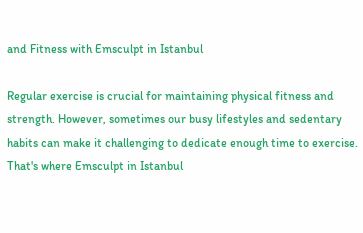and Fitness with Emsculpt in Istanbul

Regular exercise is crucial for maintaining physical fitness and strength. However, sometimes our busy lifestyles and sedentary habits can make it challenging to dedicate enough time to exercise. That's where Emsculpt in Istanbul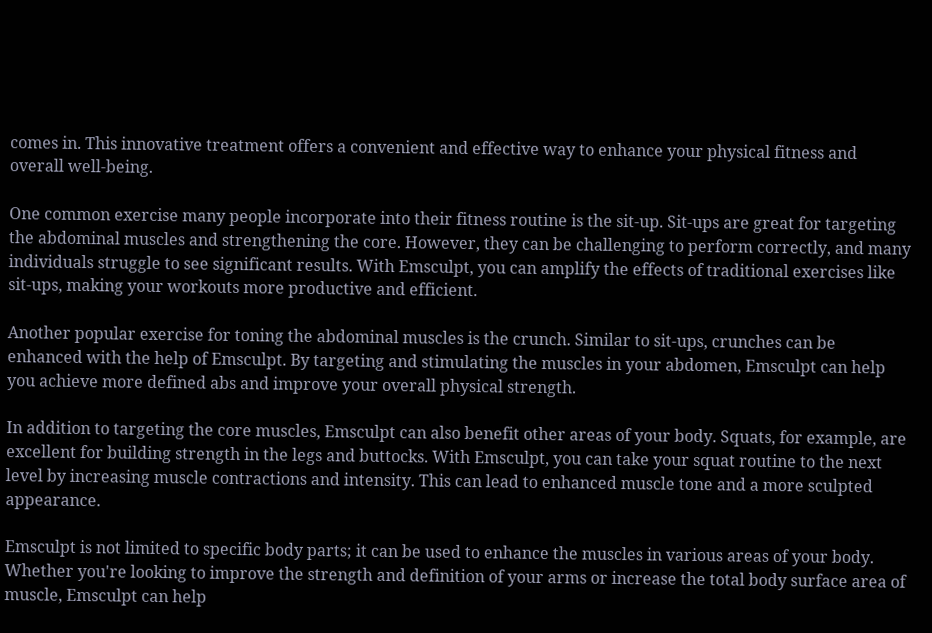comes in. This innovative treatment offers a convenient and effective way to enhance your physical fitness and overall well-being.

One common exercise many people incorporate into their fitness routine is the sit-up. Sit-ups are great for targeting the abdominal muscles and strengthening the core. However, they can be challenging to perform correctly, and many individuals struggle to see significant results. With Emsculpt, you can amplify the effects of traditional exercises like sit-ups, making your workouts more productive and efficient.

Another popular exercise for toning the abdominal muscles is the crunch. Similar to sit-ups, crunches can be enhanced with the help of Emsculpt. By targeting and stimulating the muscles in your abdomen, Emsculpt can help you achieve more defined abs and improve your overall physical strength.

In addition to targeting the core muscles, Emsculpt can also benefit other areas of your body. Squats, for example, are excellent for building strength in the legs and buttocks. With Emsculpt, you can take your squat routine to the next level by increasing muscle contractions and intensity. This can lead to enhanced muscle tone and a more sculpted appearance.

Emsculpt is not limited to specific body parts; it can be used to enhance the muscles in various areas of your body. Whether you're looking to improve the strength and definition of your arms or increase the total body surface area of muscle, Emsculpt can help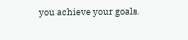you achieve your goals.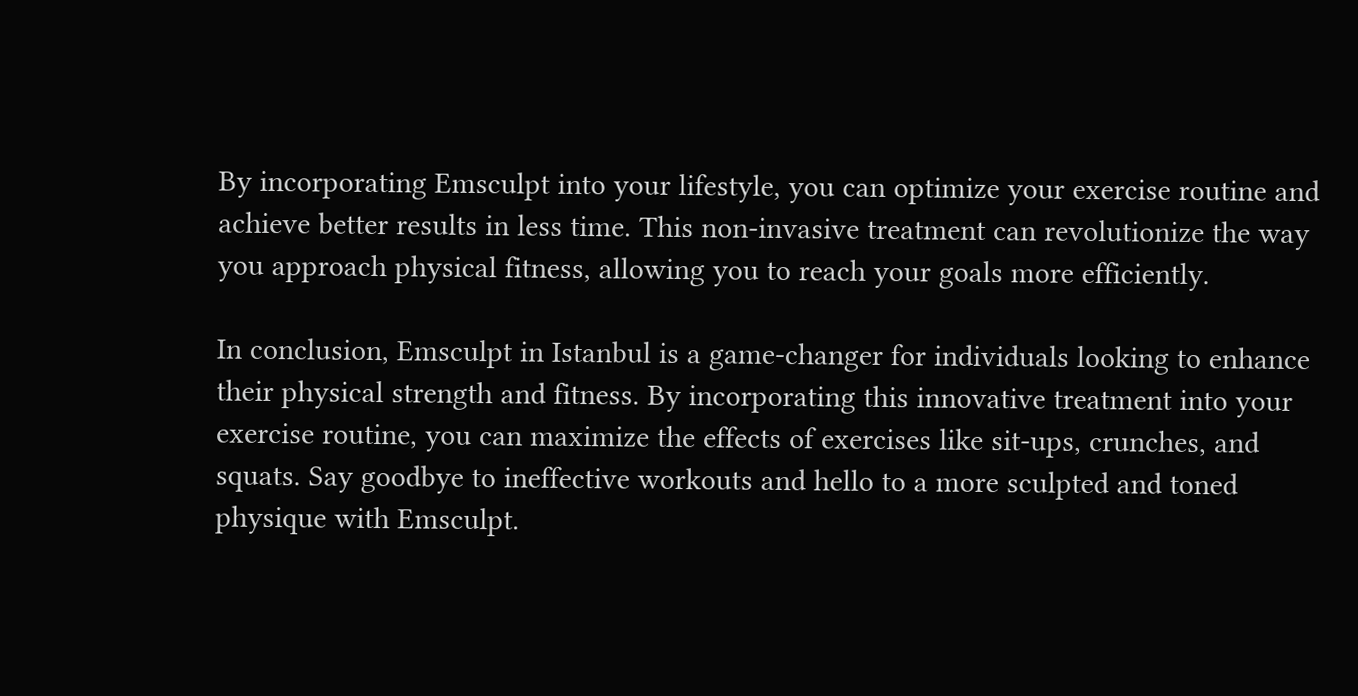By incorporating Emsculpt into your lifestyle, you can optimize your exercise routine and achieve better results in less time. This non-invasive treatment can revolutionize the way you approach physical fitness, allowing you to reach your goals more efficiently.

In conclusion, Emsculpt in Istanbul is a game-changer for individuals looking to enhance their physical strength and fitness. By incorporating this innovative treatment into your exercise routine, you can maximize the effects of exercises like sit-ups, crunches, and squats. Say goodbye to ineffective workouts and hello to a more sculpted and toned physique with Emsculpt.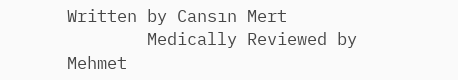Written by Cansın Mert
        Medically Reviewed by Mehmet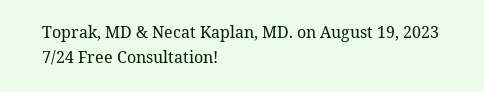Toprak, MD & Necat Kaplan, MD. on August 19, 2023
7/24 Free Consultation!